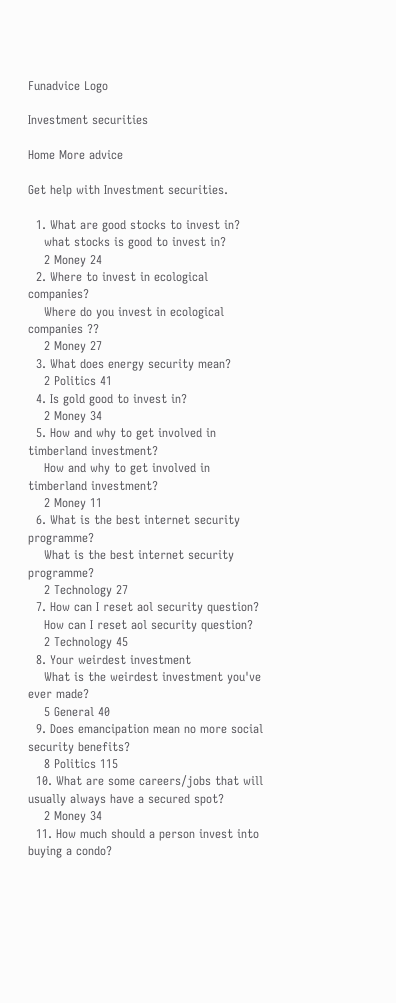Funadvice Logo

Investment securities

Home More advice

Get help with Investment securities.

  1. What are good stocks to invest in?
    what stocks is good to invest in?
    2 Money 24
  2. Where to invest in ecological companies?
    Where do you invest in ecological companies ??
    2 Money 27
  3. What does energy security mean?
    2 Politics 41
  4. Is gold good to invest in?
    2 Money 34
  5. How and why to get involved in timberland investment?
    How and why to get involved in timberland investment?
    2 Money 11
  6. What is the best internet security programme?
    What is the best internet security programme?
    2 Technology 27
  7. How can I reset aol security question?
    How can I reset aol security question?
    2 Technology 45
  8. Your weirdest investment
    What is the weirdest investment you've ever made?
    5 General 40
  9. Does emancipation mean no more social security benefits?
    8 Politics 115
  10. What are some careers/jobs that will usually always have a secured spot?
    2 Money 34
  11. How much should a person invest into buying a condo?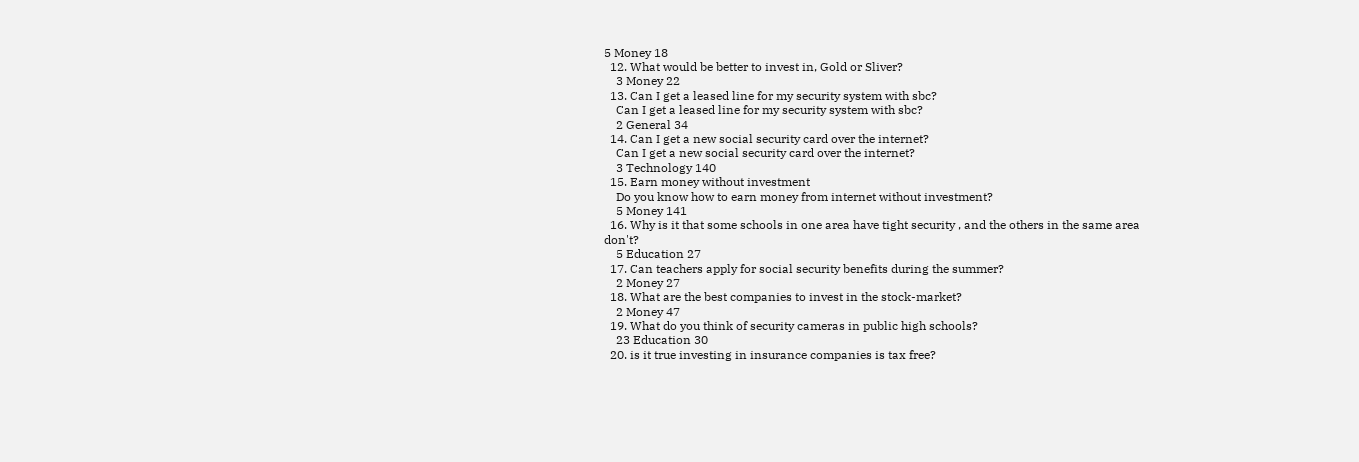5 Money 18
  12. What would be better to invest in, Gold or Sliver?
    3 Money 22
  13. Can I get a leased line for my security system with sbc?
    Can I get a leased line for my security system with sbc?
    2 General 34
  14. Can I get a new social security card over the internet?
    Can I get a new social security card over the internet?
    3 Technology 140
  15. Earn money without investment
    Do you know how to earn money from internet without investment?
    5 Money 141
  16. Why is it that some schools in one area have tight security , and the others in the same area don't?
    5 Education 27
  17. Can teachers apply for social security benefits during the summer?
    2 Money 27
  18. What are the best companies to invest in the stock-market?
    2 Money 47
  19. What do you think of security cameras in public high schools?
    23 Education 30
  20. is it true investing in insurance companies is tax free?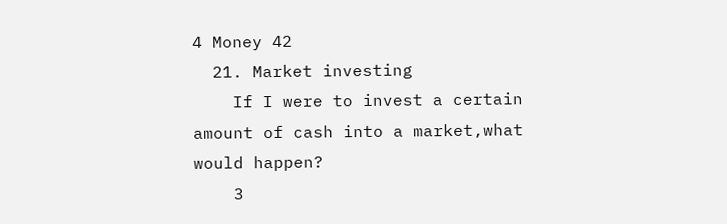4 Money 42
  21. Market investing
    If I were to invest a certain amount of cash into a market,what would happen?
    3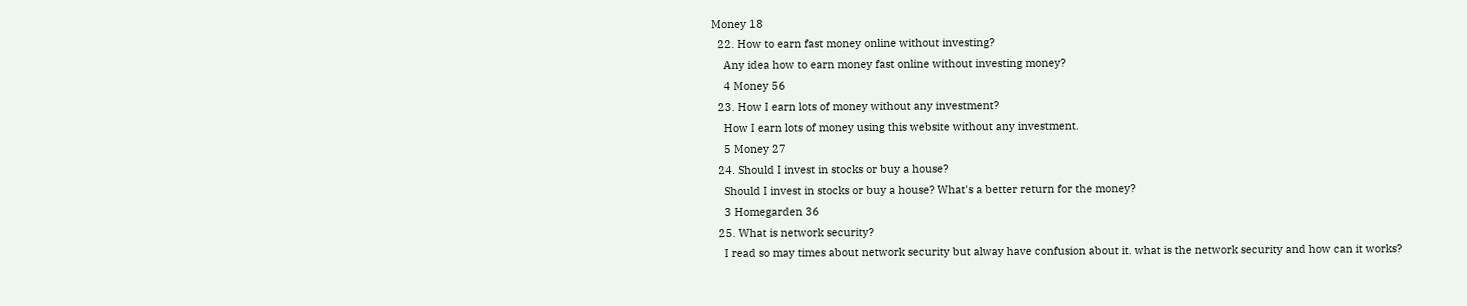Money 18
  22. How to earn fast money online without investing?
    Any idea how to earn money fast online without investing money?
    4 Money 56
  23. How I earn lots of money without any investment?
    How I earn lots of money using this website without any investment.
    5 Money 27
  24. Should I invest in stocks or buy a house?
    Should I invest in stocks or buy a house? What's a better return for the money?
    3 Homegarden 36
  25. What is network security?
    I read so may times about network security but alway have confusion about it. what is the network security and how can it works?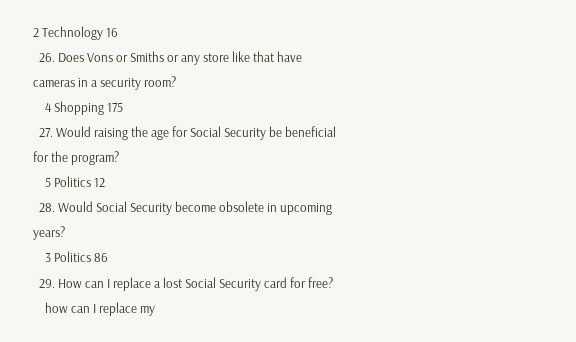2 Technology 16
  26. Does Vons or Smiths or any store like that have cameras in a security room?
    4 Shopping 175
  27. Would raising the age for Social Security be beneficial for the program?
    5 Politics 12
  28. Would Social Security become obsolete in upcoming years?
    3 Politics 86
  29. How can I replace a lost Social Security card for free?
    how can I replace my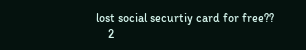lost social securtiy card for free??
    2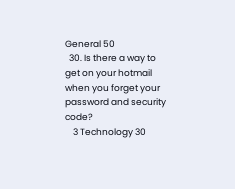General 50
  30. Is there a way to get on your hotmail when you forget your password and security code?
    3 Technology 30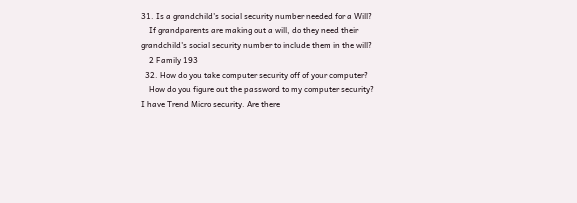31. Is a grandchild's social security number needed for a Will?
    If grandparents are making out a will, do they need their grandchild's social security number to include them in the will?
    2 Family 193
  32. How do you take computer security off of your computer?
    How do you figure out the password to my computer security? I have Trend Micro security. Are there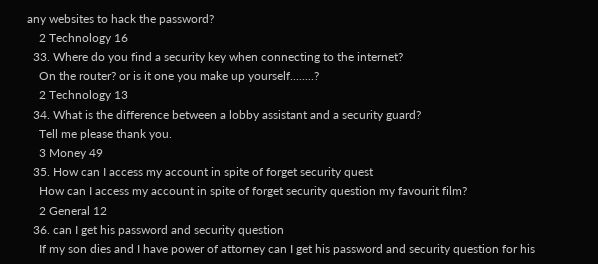any websites to hack the password?
    2 Technology 16
  33. Where do you find a security key when connecting to the internet?
    On the router? or is it one you make up yourself........?
    2 Technology 13
  34. What is the difference between a lobby assistant and a security guard?
    Tell me please thank you.
    3 Money 49
  35. How can I access my account in spite of forget security quest
    How can I access my account in spite of forget security question my favourit film?
    2 General 12
  36. can I get his password and security question
    If my son dies and I have power of attorney can I get his password and security question for his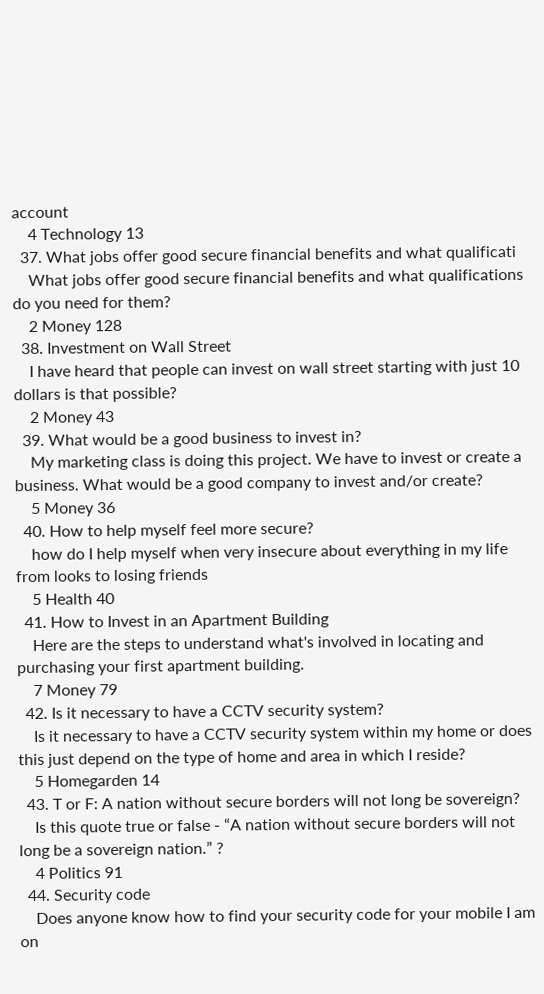account
    4 Technology 13
  37. What jobs offer good secure financial benefits and what qualificati
    What jobs offer good secure financial benefits and what qualifications do you need for them?
    2 Money 128
  38. Investment on Wall Street
    I have heard that people can invest on wall street starting with just 10 dollars is that possible?
    2 Money 43
  39. What would be a good business to invest in?
    My marketing class is doing this project. We have to invest or create a business. What would be a good company to invest and/or create?
    5 Money 36
  40. How to help myself feel more secure?
    how do I help myself when very insecure about everything in my life from looks to losing friends
    5 Health 40
  41. How to Invest in an Apartment Building
    Here are the steps to understand what's involved in locating and purchasing your first apartment building.
    7 Money 79
  42. Is it necessary to have a CCTV security system?
    Is it necessary to have a CCTV security system within my home or does this just depend on the type of home and area in which I reside?
    5 Homegarden 14
  43. T or F: A nation without secure borders will not long be sovereign?
    Is this quote true or false - “A nation without secure borders will not long be a sovereign nation.” ?
    4 Politics 91
  44. Security code
    Does anyone know how to find your security code for your mobile I am on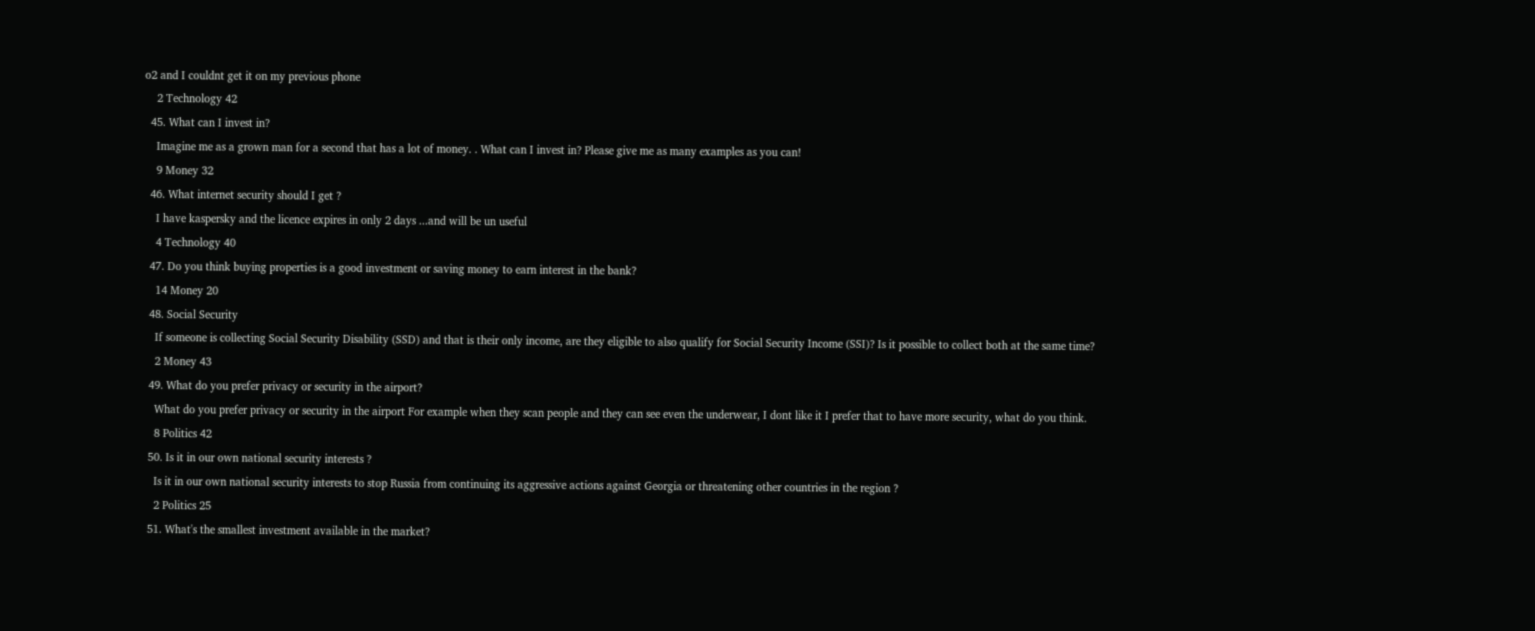o2 and I couldnt get it on my previous phone
    2 Technology 42
  45. What can I invest in?
    Imagine me as a grown man for a second that has a lot of money. . What can I invest in? Please give me as many examples as you can!
    9 Money 32
  46. What internet security should I get ?
    I have kaspersky and the licence expires in only 2 days ...and will be un useful
    4 Technology 40
  47. Do you think buying properties is a good investment or saving money to earn interest in the bank?
    14 Money 20
  48. Social Security
    If someone is collecting Social Security Disability (SSD) and that is their only income, are they eligible to also qualify for Social Security Income (SSI)? Is it possible to collect both at the same time?
    2 Money 43
  49. What do you prefer privacy or security in the airport?
    What do you prefer privacy or security in the airport For example when they scan people and they can see even the underwear, I dont like it I prefer that to have more security, what do you think.
    8 Politics 42
  50. Is it in our own national security interests ?
    Is it in our own national security interests to stop Russia from continuing its aggressive actions against Georgia or threatening other countries in the region ?
    2 Politics 25
  51. What's the smallest investment available in the market?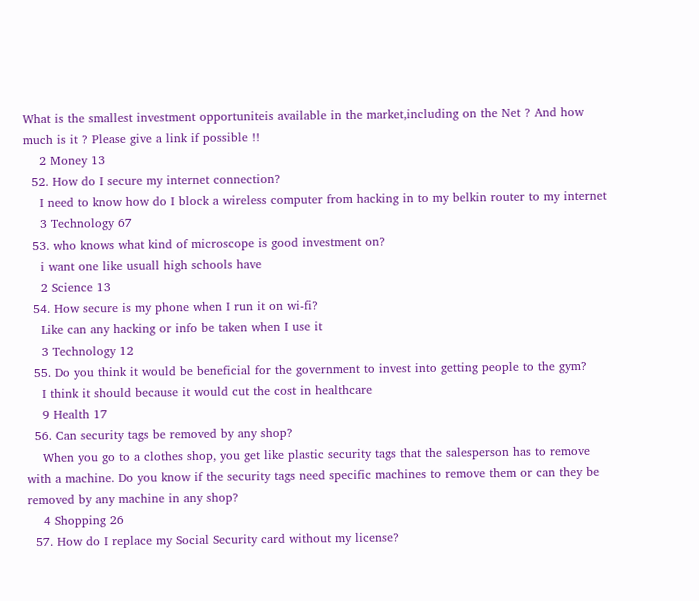What is the smallest investment opportuniteis available in the market,including on the Net ? And how much is it ? Please give a link if possible !!
    2 Money 13
  52. How do I secure my internet connection?
    I need to know how do I block a wireless computer from hacking in to my belkin router to my internet
    3 Technology 67
  53. who knows what kind of microscope is good investment on?
    i want one like usuall high schools have
    2 Science 13
  54. How secure is my phone when I run it on wi-fi?
    Like can any hacking or info be taken when I use it
    3 Technology 12
  55. Do you think it would be beneficial for the government to invest into getting people to the gym?
    I think it should because it would cut the cost in healthcare
    9 Health 17
  56. Can security tags be removed by any shop?
    When you go to a clothes shop, you get like plastic security tags that the salesperson has to remove with a machine. Do you know if the security tags need specific machines to remove them or can they be removed by any machine in any shop?
    4 Shopping 26
  57. How do I replace my Social Security card without my license?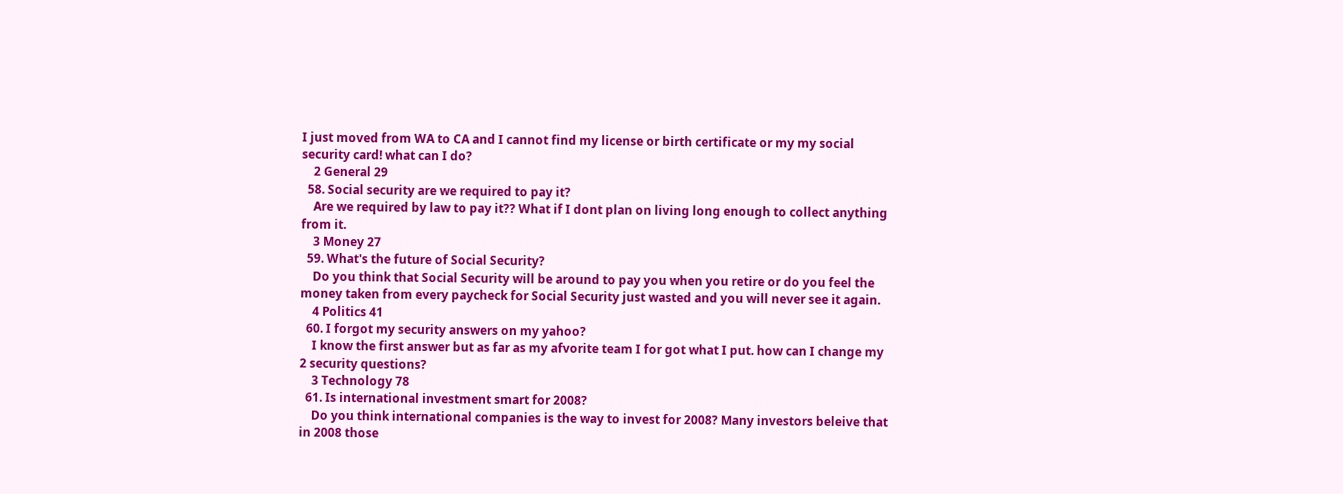I just moved from WA to CA and I cannot find my license or birth certificate or my my social security card! what can I do?
    2 General 29
  58. Social security are we required to pay it?
    Are we required by law to pay it?? What if I dont plan on living long enough to collect anything from it.
    3 Money 27
  59. What's the future of Social Security?
    Do you think that Social Security will be around to pay you when you retire or do you feel the money taken from every paycheck for Social Security just wasted and you will never see it again.
    4 Politics 41
  60. I forgot my security answers on my yahoo?
    I know the first answer but as far as my afvorite team I for got what I put. how can I change my 2 security questions?
    3 Technology 78
  61. Is international investment smart for 2008?
    Do you think international companies is the way to invest for 2008? Many investors beleive that in 2008 those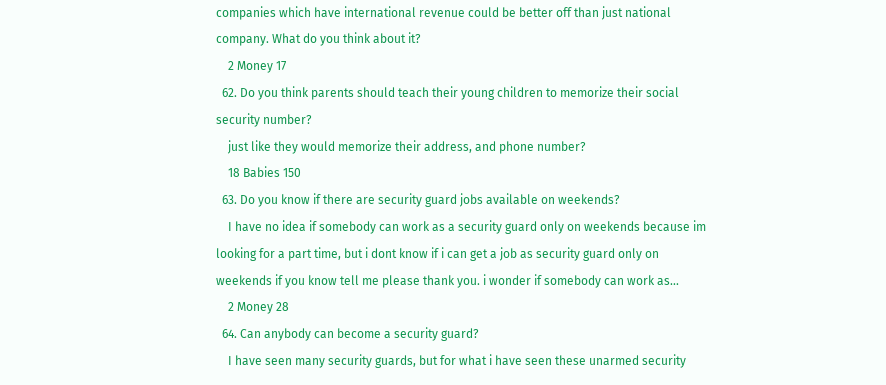companies which have international revenue could be better off than just national company. What do you think about it?
    2 Money 17
  62. Do you think parents should teach their young children to memorize their social security number?
    just like they would memorize their address, and phone number?
    18 Babies 150
  63. Do you know if there are security guard jobs available on weekends?
    I have no idea if somebody can work as a security guard only on weekends because im looking for a part time, but i dont know if i can get a job as security guard only on weekends if you know tell me please thank you. i wonder if somebody can work as...
    2 Money 28
  64. Can anybody can become a security guard?
    I have seen many security guards, but for what i have seen these unarmed security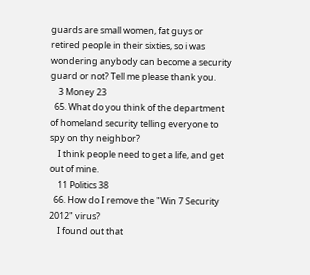guards are small women, fat guys or retired people in their sixties, so i was wondering anybody can become a security guard or not? Tell me please thank you.
    3 Money 23
  65. What do you think of the department of homeland security telling everyone to spy on thy neighbor?
    I think people need to get a life, and get out of mine.
    11 Politics 38
  66. How do I remove the "Win 7 Security 2012" virus?
    I found out that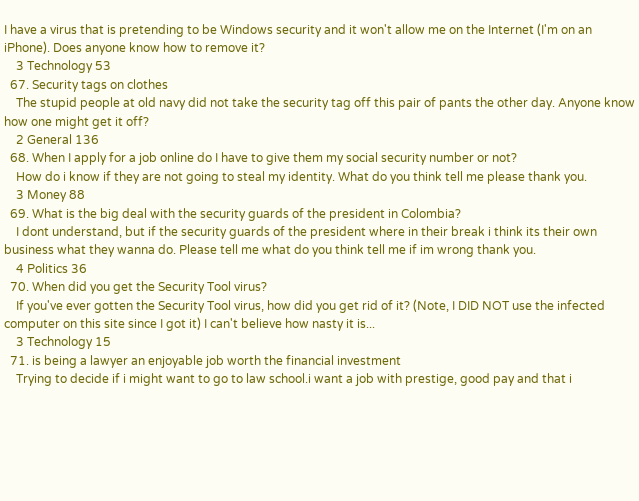I have a virus that is pretending to be Windows security and it won't allow me on the Internet (I'm on an iPhone). Does anyone know how to remove it?
    3 Technology 53
  67. Security tags on clothes
    The stupid people at old navy did not take the security tag off this pair of pants the other day. Anyone know how one might get it off?
    2 General 136
  68. When I apply for a job online do I have to give them my social security number or not?
    How do i know if they are not going to steal my identity. What do you think tell me please thank you.
    3 Money 88
  69. What is the big deal with the security guards of the president in Colombia?
    I dont understand, but if the security guards of the president where in their break i think its their own business what they wanna do. Please tell me what do you think tell me if im wrong thank you.
    4 Politics 36
  70. When did you get the Security Tool virus?
    If you've ever gotten the Security Tool virus, how did you get rid of it? (Note, I DID NOT use the infected computer on this site since I got it) I can't believe how nasty it is...
    3 Technology 15
  71. is being a lawyer an enjoyable job worth the financial investment
    Trying to decide if i might want to go to law school.i want a job with prestige, good pay and that i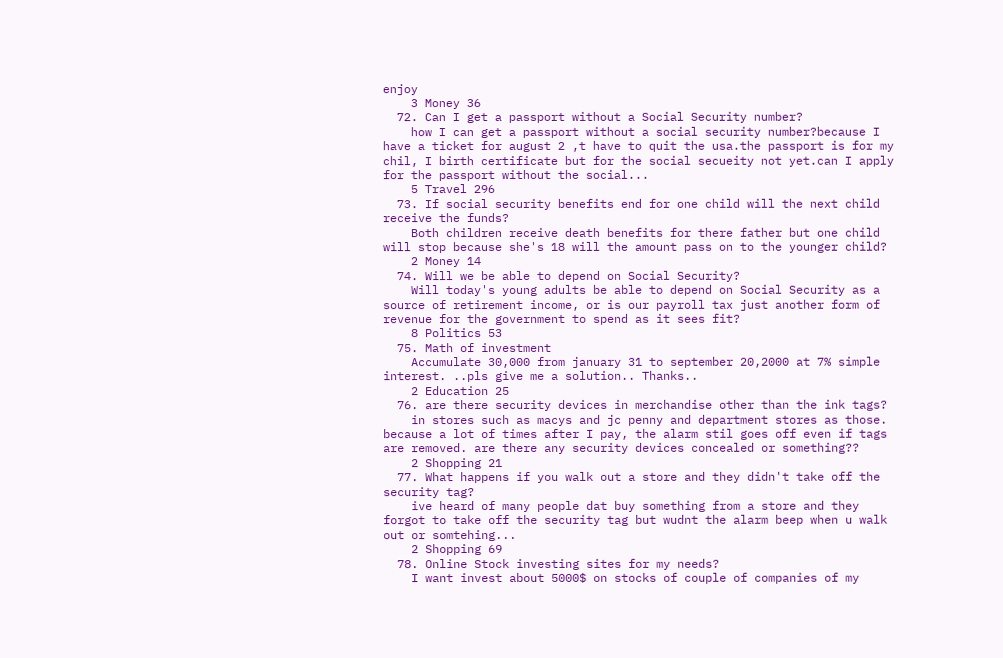enjoy
    3 Money 36
  72. Can I get a passport without a Social Security number?
    how I can get a passport without a social security number?because I have a ticket for august 2 ,t have to quit the usa.the passport is for my chil, I birth certificate but for the social secueity not yet.can I apply for the passport without the social...
    5 Travel 296
  73. If social security benefits end for one child will the next child receive the funds?
    Both children receive death benefits for there father but one child will stop because she's 18 will the amount pass on to the younger child?
    2 Money 14
  74. Will we be able to depend on Social Security?
    Will today's young adults be able to depend on Social Security as a source of retirement income, or is our payroll tax just another form of revenue for the government to spend as it sees fit?
    8 Politics 53
  75. Math of investment
    Accumulate 30,000 from january 31 to september 20,2000 at 7% simple interest. ..pls give me a solution.. Thanks..
    2 Education 25
  76. are there security devices in merchandise other than the ink tags?
    in stores such as macys and jc penny and department stores as those. because a lot of times after I pay, the alarm stil goes off even if tags are removed. are there any security devices concealed or something??
    2 Shopping 21
  77. What happens if you walk out a store and they didn't take off the security tag?
    ive heard of many people dat buy something from a store and they forgot to take off the security tag but wudnt the alarm beep when u walk out or somtehing...
    2 Shopping 69
  78. Online Stock investing sites for my needs?
    I want invest about 5000$ on stocks of couple of companies of my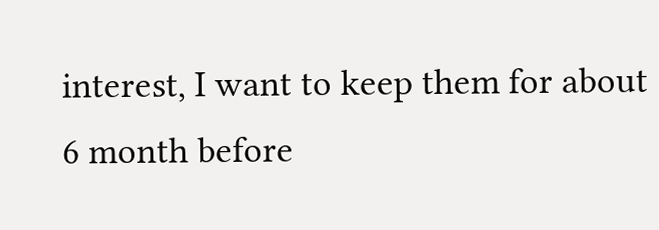interest, I want to keep them for about 6 month before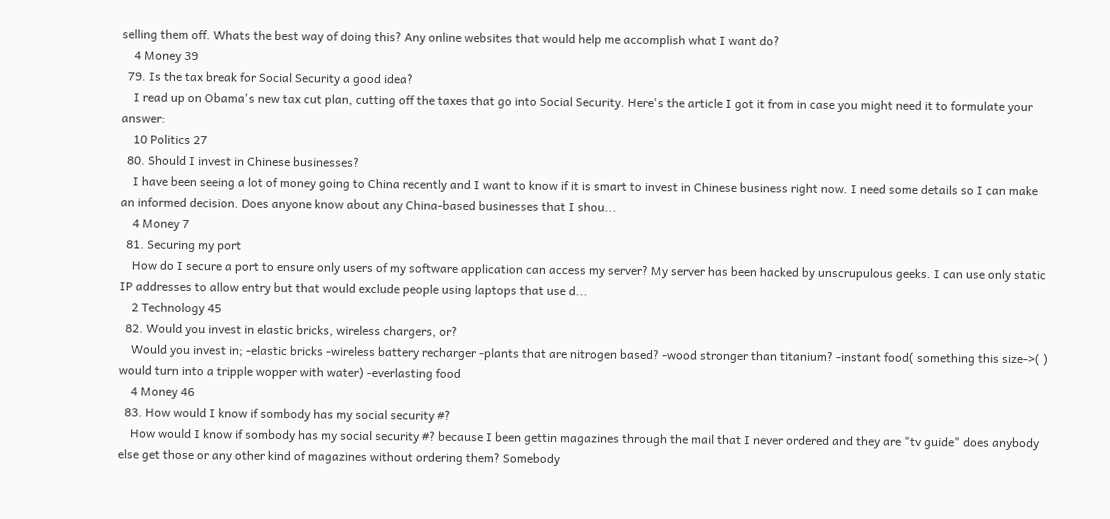selling them off. Whats the best way of doing this? Any online websites that would help me accomplish what I want do?
    4 Money 39
  79. Is the tax break for Social Security a good idea?
    I read up on Obama's new tax cut plan, cutting off the taxes that go into Social Security. Here's the article I got it from in case you might need it to formulate your answer:
    10 Politics 27
  80. Should I invest in Chinese businesses?
    I have been seeing a lot of money going to China recently and I want to know if it is smart to invest in Chinese business right now. I need some details so I can make an informed decision. Does anyone know about any China-based businesses that I shou...
    4 Money 7
  81. Securing my port
    How do I secure a port to ensure only users of my software application can access my server? My server has been hacked by unscrupulous geeks. I can use only static IP addresses to allow entry but that would exclude people using laptops that use d...
    2 Technology 45
  82. Would you invest in elastic bricks, wireless chargers, or?
    Would you invest in; -elastic bricks -wireless battery recharger -plants that are nitrogen based? -wood stronger than titanium? -instant food( something this size->( ) would turn into a tripple wopper with water) -everlasting food
    4 Money 46
  83. How would I know if sombody has my social security #?
    How would I know if sombody has my social security #? because I been gettin magazines through the mail that I never ordered and they are "tv guide" does anybody else get those or any other kind of magazines without ordering them? Somebody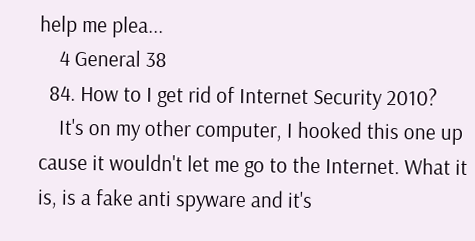help me plea...
    4 General 38
  84. How to I get rid of Internet Security 2010?
    It's on my other computer, I hooked this one up cause it wouldn't let me go to the Internet. What it is, is a fake anti spyware and it's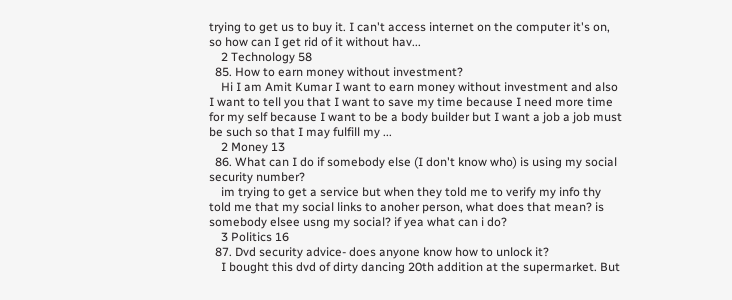trying to get us to buy it. I can't access internet on the computer it's on, so how can I get rid of it without hav...
    2 Technology 58
  85. How to earn money without investment?
    Hi I am Amit Kumar I want to earn money without investment and also I want to tell you that I want to save my time because I need more time for my self because I want to be a body builder but I want a job a job must be such so that I may fulfill my ...
    2 Money 13
  86. What can I do if somebody else (I don't know who) is using my social security number?
    im trying to get a service but when they told me to verify my info thy told me that my social links to anoher person, what does that mean? is somebody elsee usng my social? if yea what can i do?
    3 Politics 16
  87. Dvd security advice- does anyone know how to unlock it?
    I bought this dvd of dirty dancing 20th addition at the supermarket. But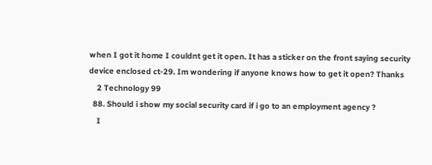when I got it home I couldnt get it open. It has a sticker on the front saying security device enclosed ct-29. Im wondering if anyone knows how to get it open? Thanks
    2 Technology 99
  88. Should i show my social security card if i go to an employment agency ?
    I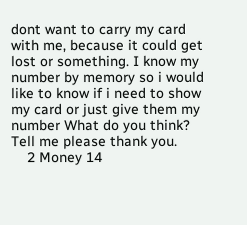dont want to carry my card with me, because it could get lost or something. I know my number by memory so i would like to know if i need to show my card or just give them my number What do you think? Tell me please thank you.
    2 Money 14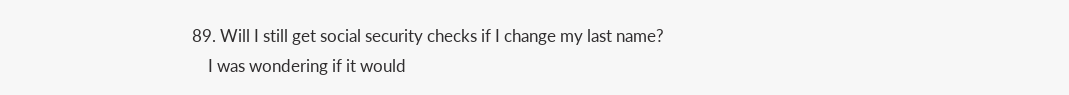89. Will I still get social security checks if I change my last name?
    I was wondering if it would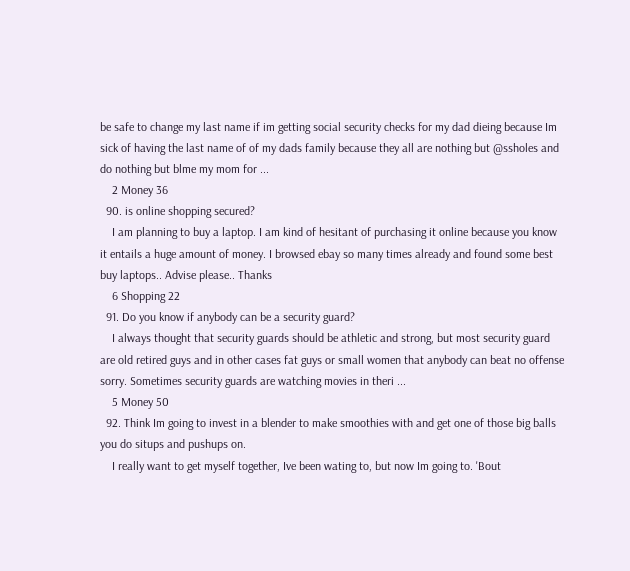be safe to change my last name if im getting social security checks for my dad dieing because Im sick of having the last name of of my dads family because they all are nothing but @ssholes and do nothing but blme my mom for ...
    2 Money 36
  90. is online shopping secured?
    I am planning to buy a laptop. I am kind of hesitant of purchasing it online because you know it entails a huge amount of money. I browsed ebay so many times already and found some best buy laptops.. Advise please.. Thanks
    6 Shopping 22
  91. Do you know if anybody can be a security guard?
    I always thought that security guards should be athletic and strong, but most security guard are old retired guys and in other cases fat guys or small women that anybody can beat no offense sorry. Sometimes security guards are watching movies in theri ...
    5 Money 50
  92. Think Im going to invest in a blender to make smoothies with and get one of those big balls you do situps and pushups on.
    I really want to get myself together, Ive been wating to, but now Im going to. 'Bout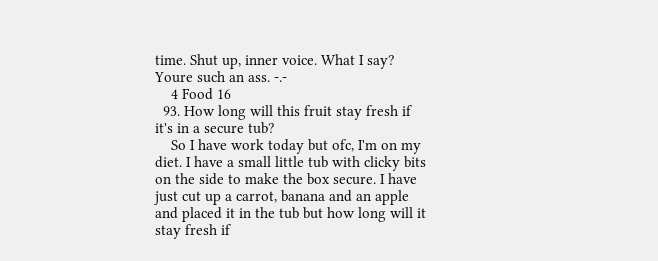time. Shut up, inner voice. What I say? Youre such an ass. -.-
    4 Food 16
  93. How long will this fruit stay fresh if it's in a secure tub?
    So I have work today but ofc, I'm on my diet. I have a small little tub with clicky bits on the side to make the box secure. I have just cut up a carrot, banana and an apple and placed it in the tub but how long will it stay fresh if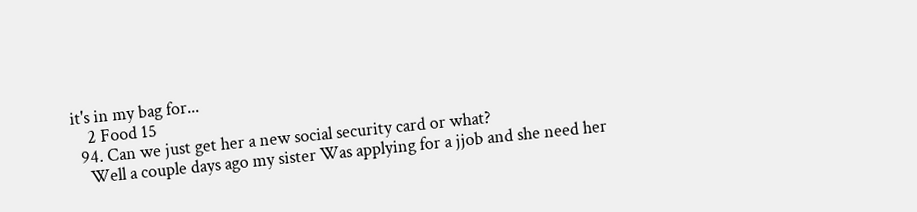it's in my bag for...
    2 Food 15
  94. Can we just get her a new social security card or what?
    Well a couple days ago my sister Was applying for a jjob and she need her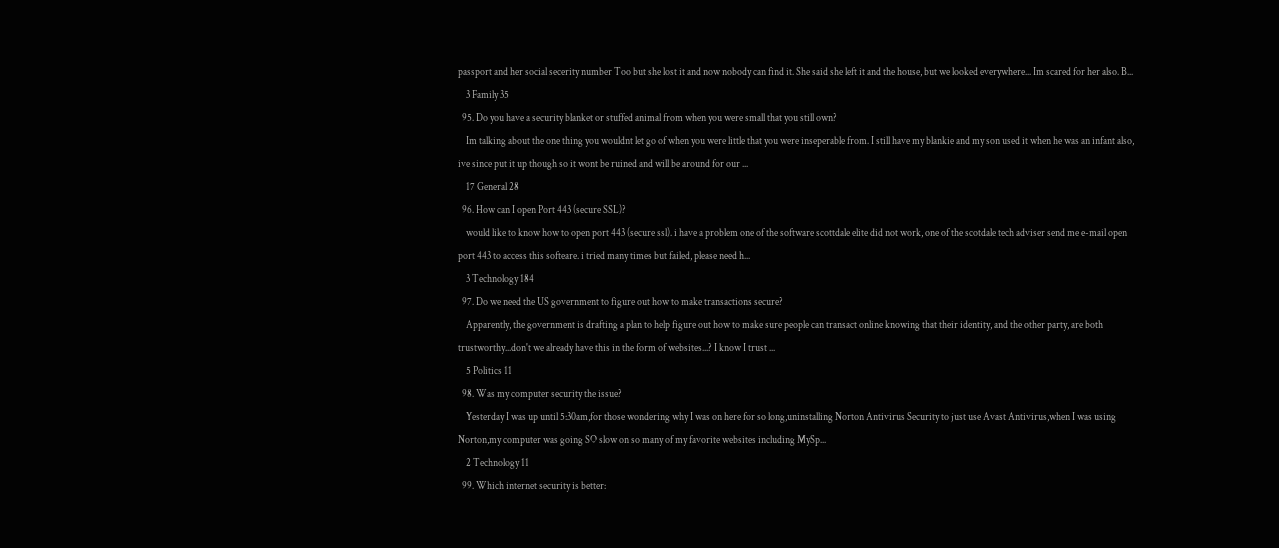passport and her social secerity number Too but she lost it and now nobody can find it. She said she left it and the house, but we looked everywhere... Im scared for her also. B...
    3 Family 35
  95. Do you have a security blanket or stuffed animal from when you were small that you still own?
    Im talking about the one thing you wouldnt let go of when you were little that you were inseperable from. I still have my blankie and my son used it when he was an infant also, ive since put it up though so it wont be ruined and will be around for our ...
    17 General 28
  96. How can I open Port 443 (secure SSL)?
    would like to know how to open port 443 (secure ssl). i have a problem one of the software scottdale elite did not work, one of the scotdale tech adviser send me e-mail open port 443 to access this softeare. i tried many times but failed, please need h...
    3 Technology 184
  97. Do we need the US government to figure out how to make transactions secure?
    Apparently, the government is drafting a plan to help figure out how to make sure people can transact online knowing that their identity, and the other party, are both trustworthy...don't we already have this in the form of websites...? I know I trust ...
    5 Politics 11
  98. Was my computer security the issue?
    Yesterday I was up until 5:30am,for those wondering why I was on here for so long,uninstalling Norton Antivirus Security to just use Avast Antivirus,when I was using Norton,my computer was going SO slow on so many of my favorite websites including MySp...
    2 Technology 11
  99. Which internet security is better: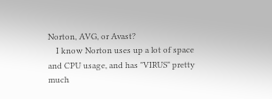Norton, AVG, or Avast?
    I know Norton uses up a lot of space and CPU usage, and has "VIRUS" pretty much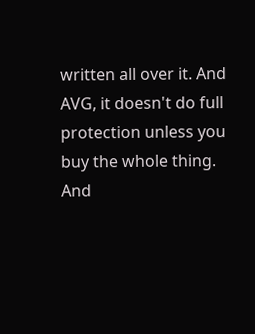written all over it. And AVG, it doesn't do full protection unless you buy the whole thing. And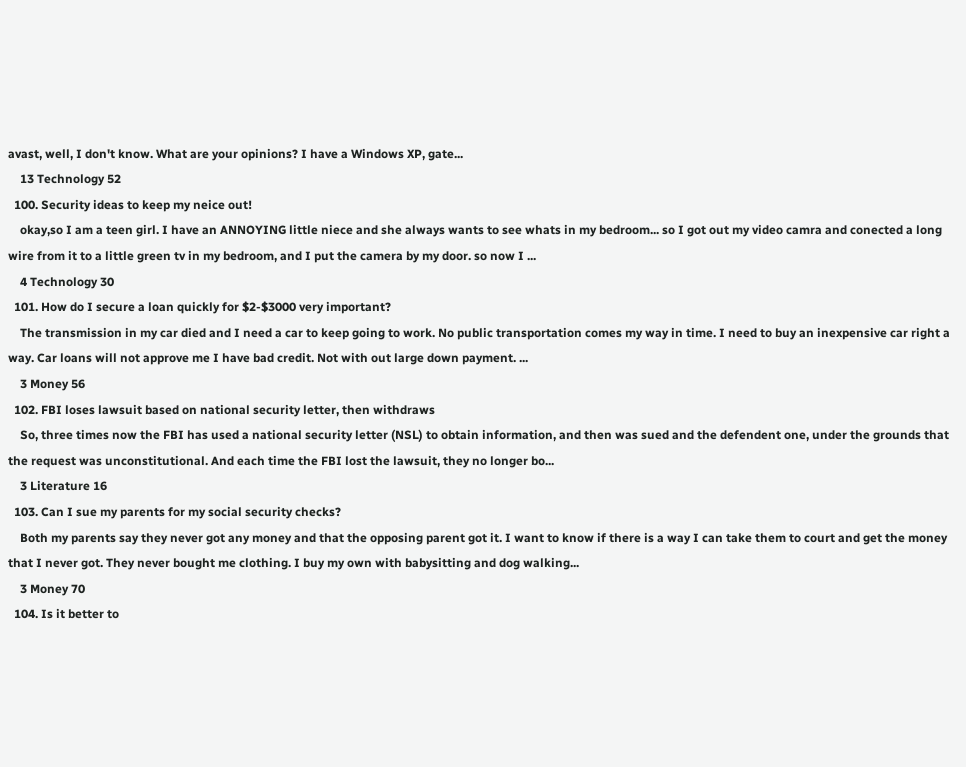avast, well, I don't know. What are your opinions? I have a Windows XP, gate...
    13 Technology 52
  100. Security ideas to keep my neice out!
    okay,so I am a teen girl. I have an ANNOYING little niece and she always wants to see whats in my bedroom... so I got out my video camra and conected a long wire from it to a little green tv in my bedroom, and I put the camera by my door. so now I ...
    4 Technology 30
  101. How do I secure a loan quickly for $2-$3000 very important?
    The transmission in my car died and I need a car to keep going to work. No public transportation comes my way in time. I need to buy an inexpensive car right a way. Car loans will not approve me I have bad credit. Not with out large down payment. ...
    3 Money 56
  102. FBI loses lawsuit based on national security letter, then withdraws
    So, three times now the FBI has used a national security letter (NSL) to obtain information, and then was sued and the defendent one, under the grounds that the request was unconstitutional. And each time the FBI lost the lawsuit, they no longer bo...
    3 Literature 16
  103. Can I sue my parents for my social security checks?
    Both my parents say they never got any money and that the opposing parent got it. I want to know if there is a way I can take them to court and get the money that I never got. They never bought me clothing. I buy my own with babysitting and dog walking...
    3 Money 70
  104. Is it better to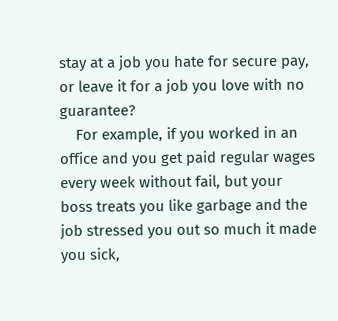stay at a job you hate for secure pay, or leave it for a job you love with no guarantee?
    For example, if you worked in an office and you get paid regular wages every week without fail, but your boss treats you like garbage and the job stressed you out so much it made you sick,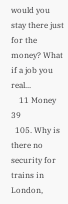would you stay there just for the money? What if a job you real...
    11 Money 39
  105. Why is there no security for trains in London,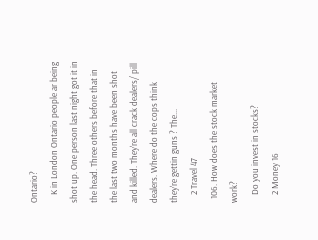Ontario?
    K in London Ontario people ar being shot up. One person last night got it in the head. Three others before that in the last two months have been shot and killed. They're all crack dealers/ pill dealers. Where do the cops think they're gettin guns ? The...
    2 Travel 47
  106. How does the stock market work?
    Do you invest in stocks?
    2 Money 16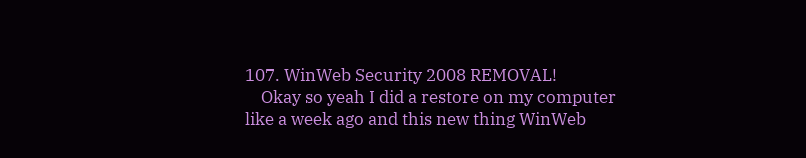107. WinWeb Security 2008 REMOVAL!
    Okay so yeah I did a restore on my computer like a week ago and this new thing WinWeb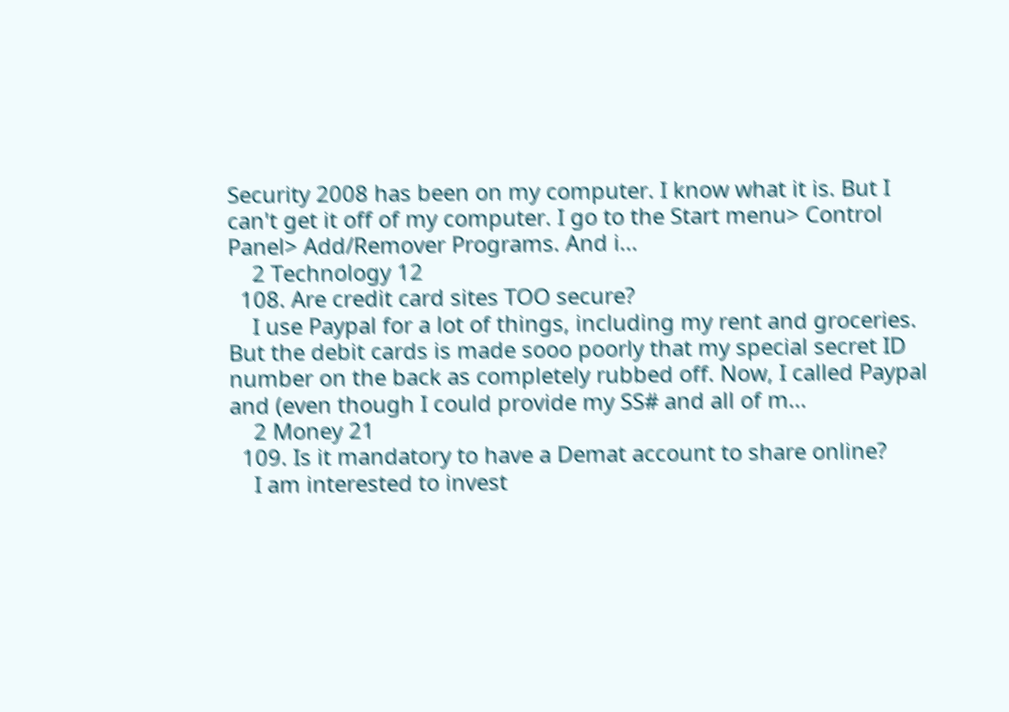Security 2008 has been on my computer. I know what it is. But I can't get it off of my computer. I go to the Start menu> Control Panel> Add/Remover Programs. And i...
    2 Technology 12
  108. Are credit card sites TOO secure?
    I use Paypal for a lot of things, including my rent and groceries. But the debit cards is made sooo poorly that my special secret ID number on the back as completely rubbed off. Now, I called Paypal and (even though I could provide my SS# and all of m...
    2 Money 21
  109. Is it mandatory to have a Demat account to share online?
    I am interested to invest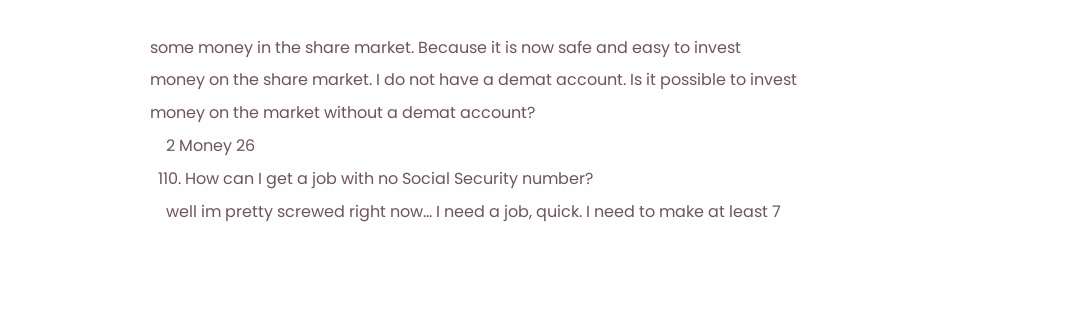some money in the share market. Because it is now safe and easy to invest money on the share market. I do not have a demat account. Is it possible to invest money on the market without a demat account?
    2 Money 26
  110. How can I get a job with no Social Security number?
    well im pretty screwed right now... I need a job, quick. I need to make at least 7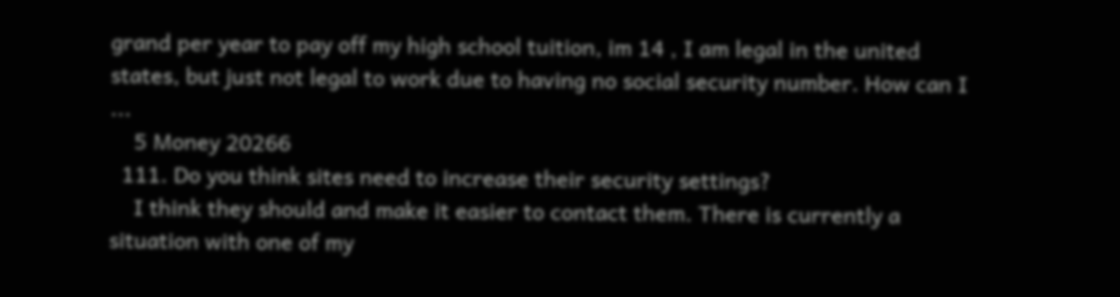grand per year to pay off my high school tuition, im 14 , I am legal in the united states, but just not legal to work due to having no social security number. How can I ...
    5 Money 20266
  111. Do you think sites need to increase their security settings?
    I think they should and make it easier to contact them. There is currently a situation with one of my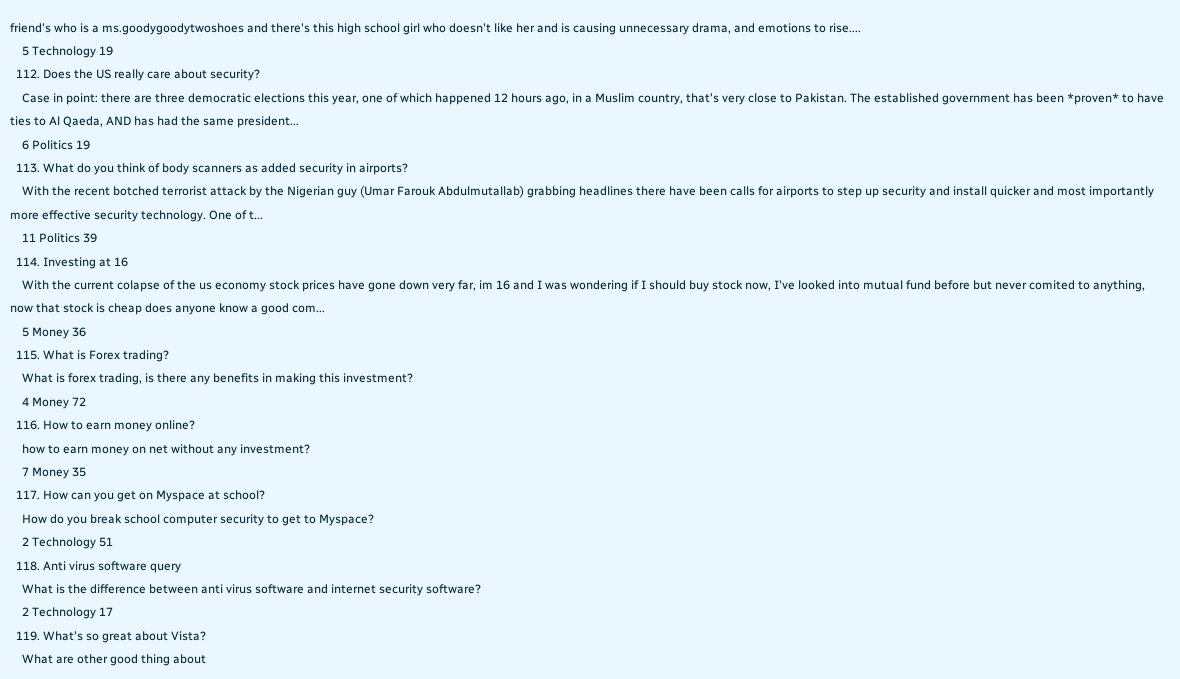friend's who is a ms.goodygoodytwoshoes and there's this high school girl who doesn't like her and is causing unnecessary drama, and emotions to rise....
    5 Technology 19
  112. Does the US really care about security?
    Case in point: there are three democratic elections this year, one of which happened 12 hours ago, in a Muslim country, that's very close to Pakistan. The established government has been *proven* to have ties to Al Qaeda, AND has had the same president...
    6 Politics 19
  113. What do you think of body scanners as added security in airports?
    With the recent botched terrorist attack by the Nigerian guy (Umar Farouk Abdulmutallab) grabbing headlines there have been calls for airports to step up security and install quicker and most importantly more effective security technology. One of t...
    11 Politics 39
  114. Investing at 16
    With the current colapse of the us economy stock prices have gone down very far, im 16 and I was wondering if I should buy stock now, I've looked into mutual fund before but never comited to anything, now that stock is cheap does anyone know a good com...
    5 Money 36
  115. What is Forex trading?
    What is forex trading, is there any benefits in making this investment?
    4 Money 72
  116. How to earn money online?
    how to earn money on net without any investment?
    7 Money 35
  117. How can you get on Myspace at school?
    How do you break school computer security to get to Myspace?
    2 Technology 51
  118. Anti virus software query
    What is the difference between anti virus software and internet security software?
    2 Technology 17
  119. What's so great about Vista?
    What are other good thing about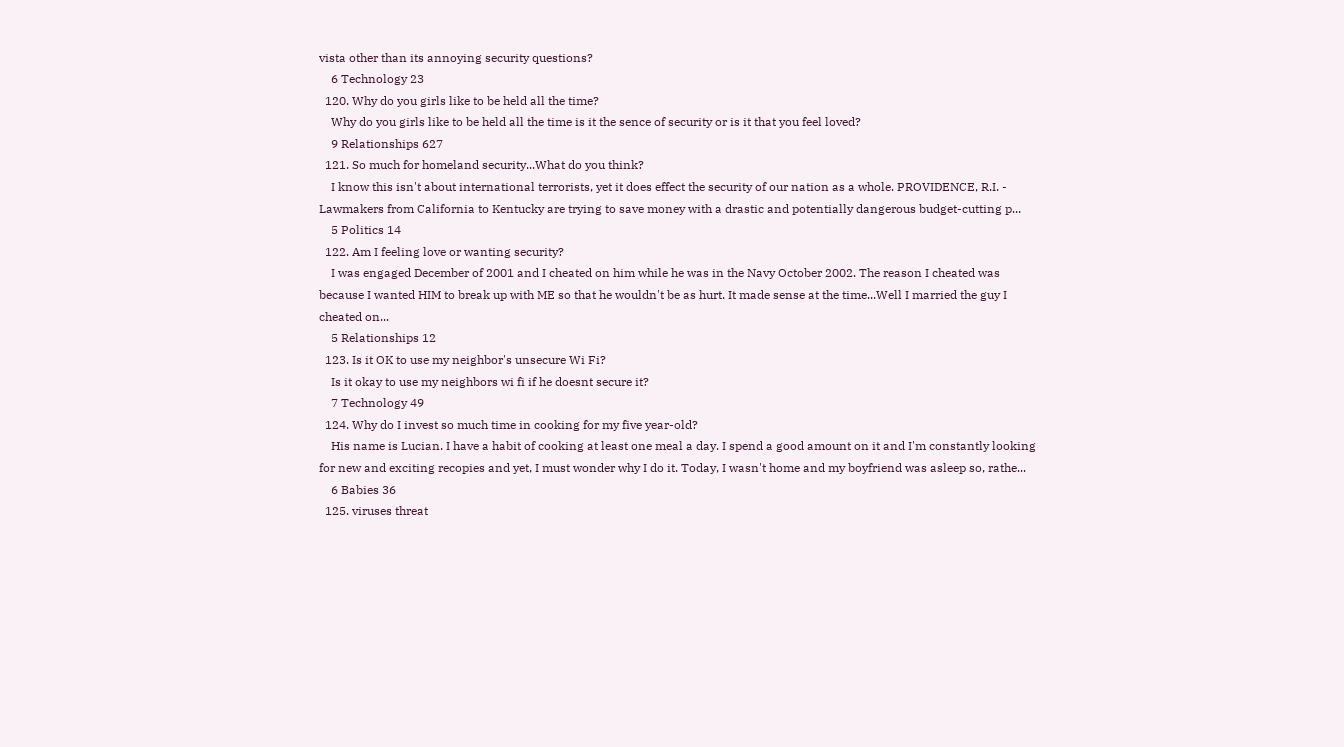vista other than its annoying security questions?
    6 Technology 23
  120. Why do you girls like to be held all the time?
    Why do you girls like to be held all the time is it the sence of security or is it that you feel loved?
    9 Relationships 627
  121. So much for homeland security...What do you think?
    I know this isn't about international terrorists, yet it does effect the security of our nation as a whole. PROVIDENCE, R.I. - Lawmakers from California to Kentucky are trying to save money with a drastic and potentially dangerous budget-cutting p...
    5 Politics 14
  122. Am I feeling love or wanting security?
    I was engaged December of 2001 and I cheated on him while he was in the Navy October 2002. The reason I cheated was because I wanted HIM to break up with ME so that he wouldn't be as hurt. It made sense at the time...Well I married the guy I cheated on...
    5 Relationships 12
  123. Is it OK to use my neighbor's unsecure Wi Fi?
    Is it okay to use my neighbors wi fi if he doesnt secure it?
    7 Technology 49
  124. Why do I invest so much time in cooking for my five year-old?
    His name is Lucian. I have a habit of cooking at least one meal a day. I spend a good amount on it and I'm constantly looking for new and exciting recopies and yet, I must wonder why I do it. Today, I wasn't home and my boyfriend was asleep so, rathe...
    6 Babies 36
  125. viruses threat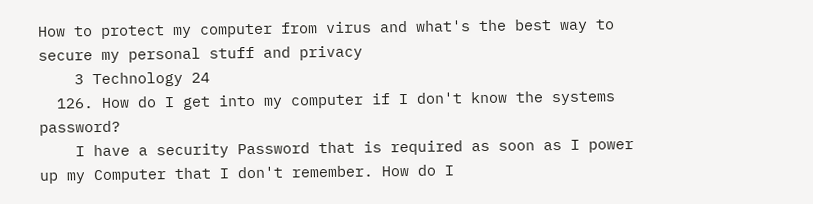How to protect my computer from virus and what's the best way to secure my personal stuff and privacy
    3 Technology 24
  126. How do I get into my computer if I don't know the systems password?
    I have a security Password that is required as soon as I power up my Computer that I don't remember. How do I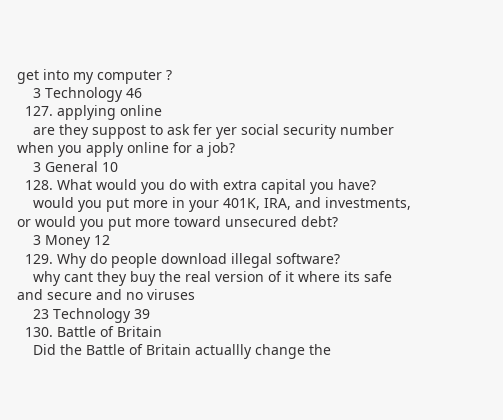get into my computer ?
    3 Technology 46
  127. applying online
    are they suppost to ask fer yer social security number when you apply online for a job?
    3 General 10
  128. What would you do with extra capital you have?
    would you put more in your 401K, IRA, and investments, or would you put more toward unsecured debt?
    3 Money 12
  129. Why do people download illegal software?
    why cant they buy the real version of it where its safe and secure and no viruses
    23 Technology 39
  130. Battle of Britain
    Did the Battle of Britain actuallly change the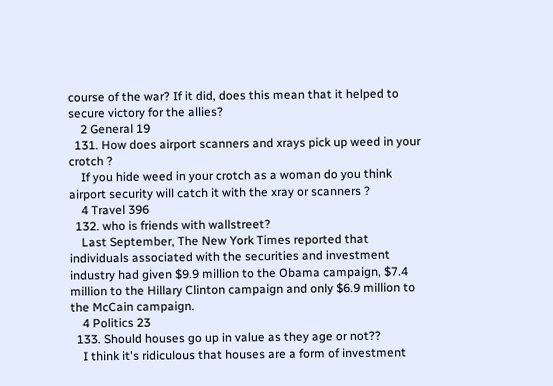course of the war? If it did, does this mean that it helped to secure victory for the allies?
    2 General 19
  131. How does airport scanners and xrays pick up weed in your crotch ?
    If you hide weed in your crotch as a woman do you think airport security will catch it with the xray or scanners ?
    4 Travel 396
  132. who is friends with wallstreet?
    Last September, The New York Times reported that individuals associated with the securities and investment industry had given $9.9 million to the Obama campaign, $7.4 million to the Hillary Clinton campaign and only $6.9 million to the McCain campaign.
    4 Politics 23
  133. Should houses go up in value as they age or not??
    I think it's ridiculous that houses are a form of investment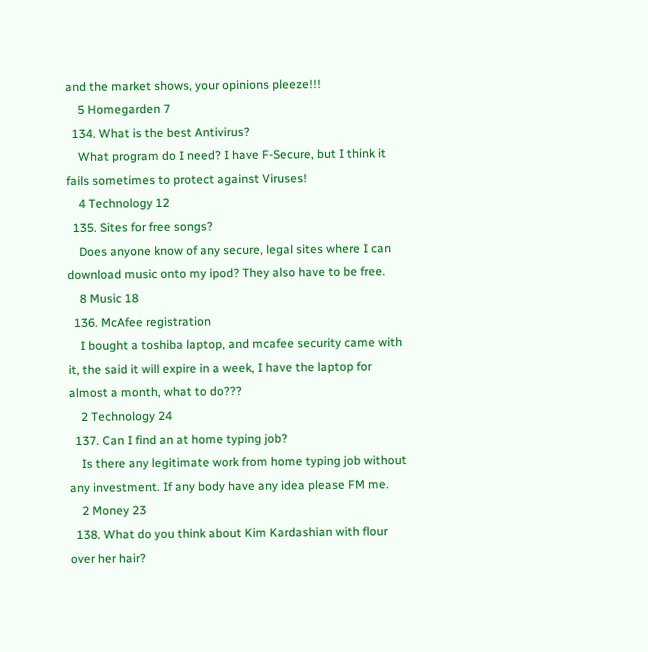and the market shows, your opinions pleeze!!!
    5 Homegarden 7
  134. What is the best Antivirus?
    What program do I need? I have F-Secure, but I think it fails sometimes to protect against Viruses!
    4 Technology 12
  135. Sites for free songs?
    Does anyone know of any secure, legal sites where I can download music onto my ipod? They also have to be free.
    8 Music 18
  136. McAfee registration
    I bought a toshiba laptop, and mcafee security came with it, the said it will expire in a week, I have the laptop for almost a month, what to do???
    2 Technology 24
  137. Can I find an at home typing job?
    Is there any legitimate work from home typing job without any investment. If any body have any idea please FM me.
    2 Money 23
  138. What do you think about Kim Kardashian with flour over her hair?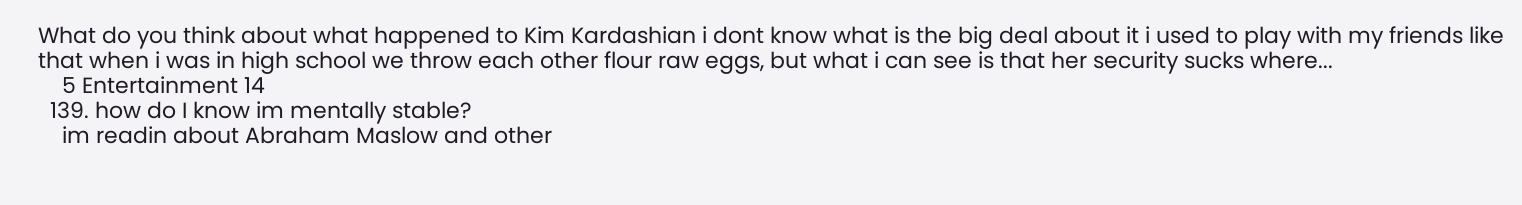What do you think about what happened to Kim Kardashian i dont know what is the big deal about it i used to play with my friends like that when i was in high school we throw each other flour raw eggs, but what i can see is that her security sucks where...
    5 Entertainment 14
  139. how do I know im mentally stable?
    im readin about Abraham Maslow and other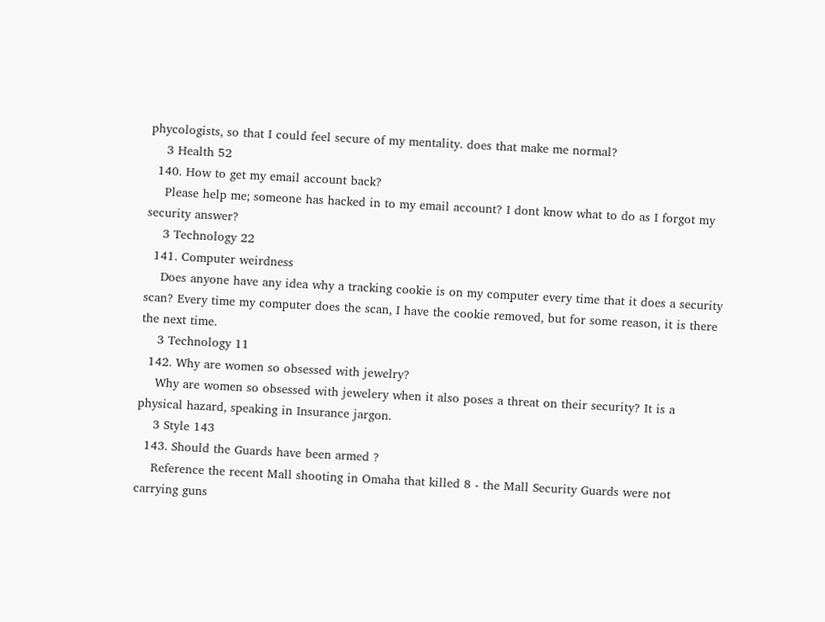phycologists, so that I could feel secure of my mentality. does that make me normal?
    3 Health 52
  140. How to get my email account back?
    Please help me; someone has hacked in to my email account? I dont know what to do as I forgot my security answer?
    3 Technology 22
  141. Computer weirdness
    Does anyone have any idea why a tracking cookie is on my computer every time that it does a security scan? Every time my computer does the scan, I have the cookie removed, but for some reason, it is there the next time.
    3 Technology 11
  142. Why are women so obsessed with jewelry?
    Why are women so obsessed with jewelery when it also poses a threat on their security? It is a physical hazard, speaking in Insurance jargon.
    3 Style 143
  143. Should the Guards have been armed ?
    Reference the recent Mall shooting in Omaha that killed 8 - the Mall Security Guards were not carrying guns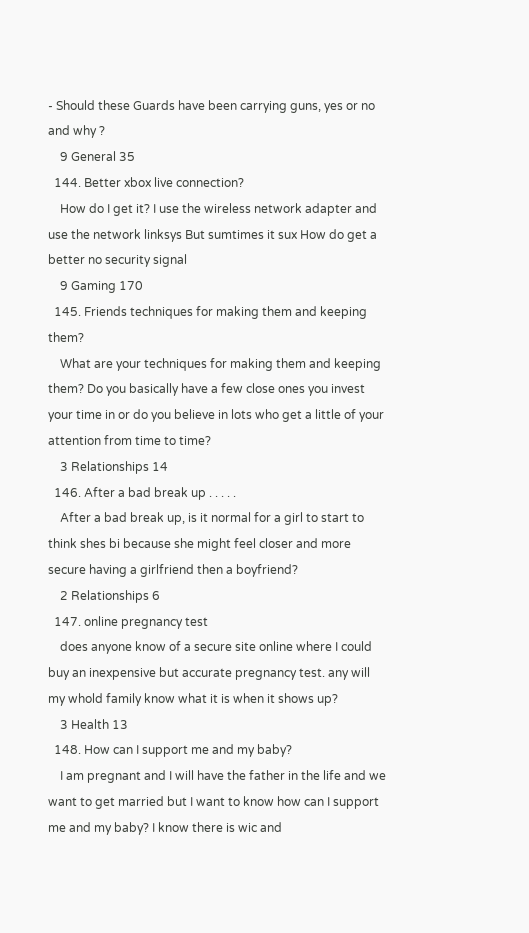- Should these Guards have been carrying guns, yes or no and why ?
    9 General 35
  144. Better xbox live connection?
    How do I get it? I use the wireless network adapter and use the network linksys But sumtimes it sux How do get a better no security signal
    9 Gaming 170
  145. Friends techniques for making them and keeping them?
    What are your techniques for making them and keeping them? Do you basically have a few close ones you invest your time in or do you believe in lots who get a little of your attention from time to time?
    3 Relationships 14
  146. After a bad break up . . . . .
    After a bad break up, is it normal for a girl to start to think shes bi because she might feel closer and more secure having a girlfriend then a boyfriend?
    2 Relationships 6
  147. online pregnancy test
    does anyone know of a secure site online where I could buy an inexpensive but accurate pregnancy test. any will my whold family know what it is when it shows up?
    3 Health 13
  148. How can I support me and my baby?
    I am pregnant and I will have the father in the life and we want to get married but I want to know how can I support me and my baby? I know there is wic and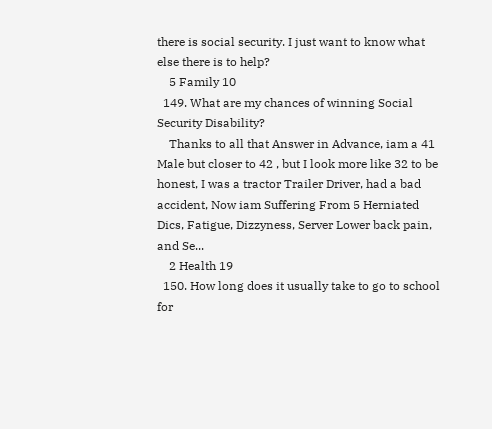there is social security. I just want to know what else there is to help?
    5 Family 10
  149. What are my chances of winning Social Security Disability?
    Thanks to all that Answer in Advance, iam a 41 Male but closer to 42 , but I look more like 32 to be honest, I was a tractor Trailer Driver, had a bad accident, Now iam Suffering From 5 Herniated Dics, Fatigue, Dizzyness, Server Lower back pain, and Se...
    2 Health 19
  150. How long does it usually take to go to school for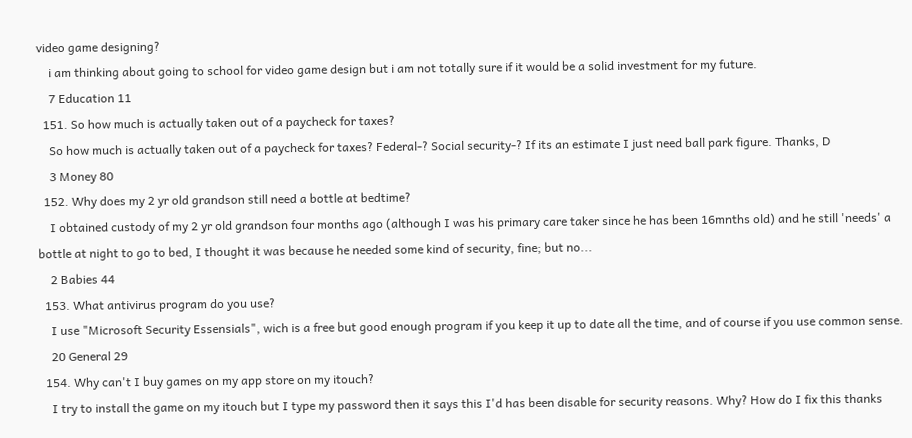video game designing?
    i am thinking about going to school for video game design but i am not totally sure if it would be a solid investment for my future.
    7 Education 11
  151. So how much is actually taken out of a paycheck for taxes?
    So how much is actually taken out of a paycheck for taxes? Federal-? Social security-? If its an estimate I just need ball park figure. Thanks, D
    3 Money 80
  152. Why does my 2 yr old grandson still need a bottle at bedtime?
    I obtained custody of my 2 yr old grandson four months ago (although I was his primary care taker since he has been 16mnths old) and he still 'needs' a bottle at night to go to bed, I thought it was because he needed some kind of security, fine; but no...
    2 Babies 44
  153. What antivirus program do you use?
    I use "Microsoft Security Essensials", wich is a free but good enough program if you keep it up to date all the time, and of course if you use common sense.
    20 General 29
  154. Why can't I buy games on my app store on my itouch?
    I try to install the game on my itouch but I type my password then it says this I'd has been disable for security reasons. Why? How do I fix this thanks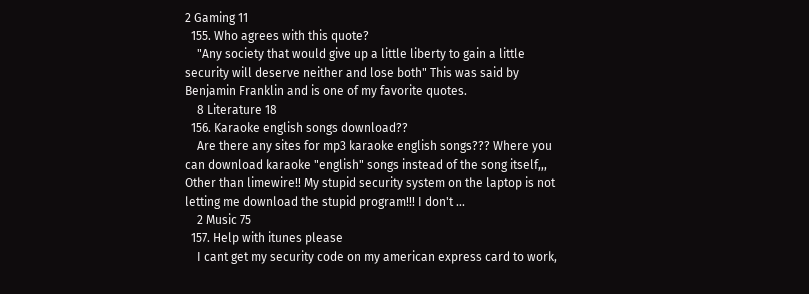2 Gaming 11
  155. Who agrees with this quote?
    "Any society that would give up a little liberty to gain a little security will deserve neither and lose both" This was said by Benjamin Franklin and is one of my favorite quotes.
    8 Literature 18
  156. Karaoke english songs download??
    Are there any sites for mp3 karaoke english songs??? Where you can download karaoke "english" songs instead of the song itself,,, Other than limewire!! My stupid security system on the laptop is not letting me download the stupid program!!! I don't ...
    2 Music 75
  157. Help with itunes please
    I cant get my security code on my american express card to work,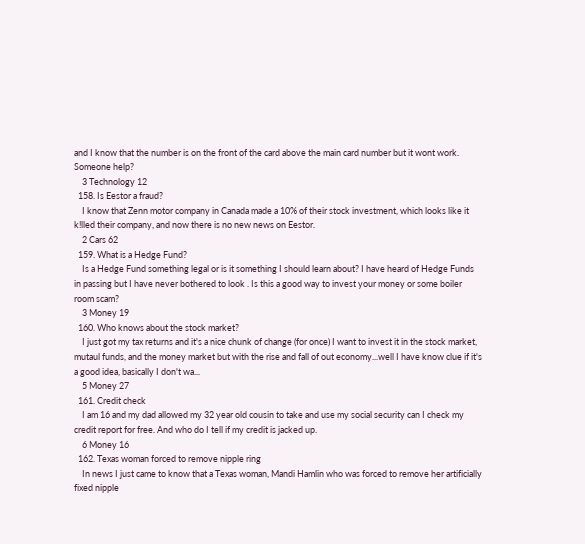and I know that the number is on the front of the card above the main card number but it wont work. Someone help?
    3 Technology 12
  158. Is Eestor a fraud?
    I know that Zenn motor company in Canada made a 10% of their stock investment, which looks like it k!lled their company, and now there is no new news on Eestor.
    2 Cars 62
  159. What is a Hedge Fund?
    Is a Hedge Fund something legal or is it something I should learn about? I have heard of Hedge Funds in passing but I have never bothered to look . Is this a good way to invest your money or some boiler room scam?
    3 Money 19
  160. Who knows about the stock market?
    I just got my tax returns and it's a nice chunk of change (for once) I want to invest it in the stock market, mutaul funds, and the money market but with the rise and fall of out economy...well I have know clue if it's a good idea, basically I don't wa...
    5 Money 27
  161. Credit check
    I am 16 and my dad allowed my 32 year old cousin to take and use my social security can I check my credit report for free. And who do I tell if my credit is jacked up.
    6 Money 16
  162. Texas woman forced to remove nipple ring
    In news I just came to know that a Texas woman, Mandi Hamlin who was forced to remove her artificially fixed nipple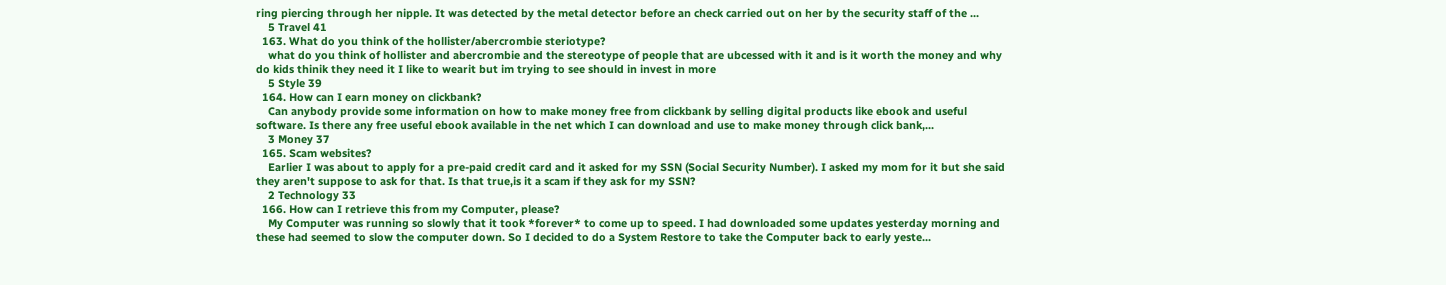ring piercing through her nipple. It was detected by the metal detector before an check carried out on her by the security staff of the ...
    5 Travel 41
  163. What do you think of the hollister/abercrombie steriotype?
    what do you think of hollister and abercrombie and the stereotype of people that are ubcessed with it and is it worth the money and why do kids thinik they need it I like to wearit but im trying to see should in invest in more
    5 Style 39
  164. How can I earn money on clickbank?
    Can anybody provide some information on how to make money free from clickbank by selling digital products like ebook and useful software. Is there any free useful ebook available in the net which I can download and use to make money through click bank,...
    3 Money 37
  165. Scam websites?
    Earlier I was about to apply for a pre-paid credit card and it asked for my SSN (Social Security Number). I asked my mom for it but she said they aren't suppose to ask for that. Is that true,is it a scam if they ask for my SSN?
    2 Technology 33
  166. How can I retrieve this from my Computer, please?
    My Computer was running so slowly that it took *forever* to come up to speed. I had downloaded some updates yesterday morning and these had seemed to slow the computer down. So I decided to do a System Restore to take the Computer back to early yeste...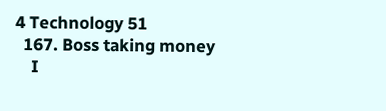4 Technology 51
  167. Boss taking money
    I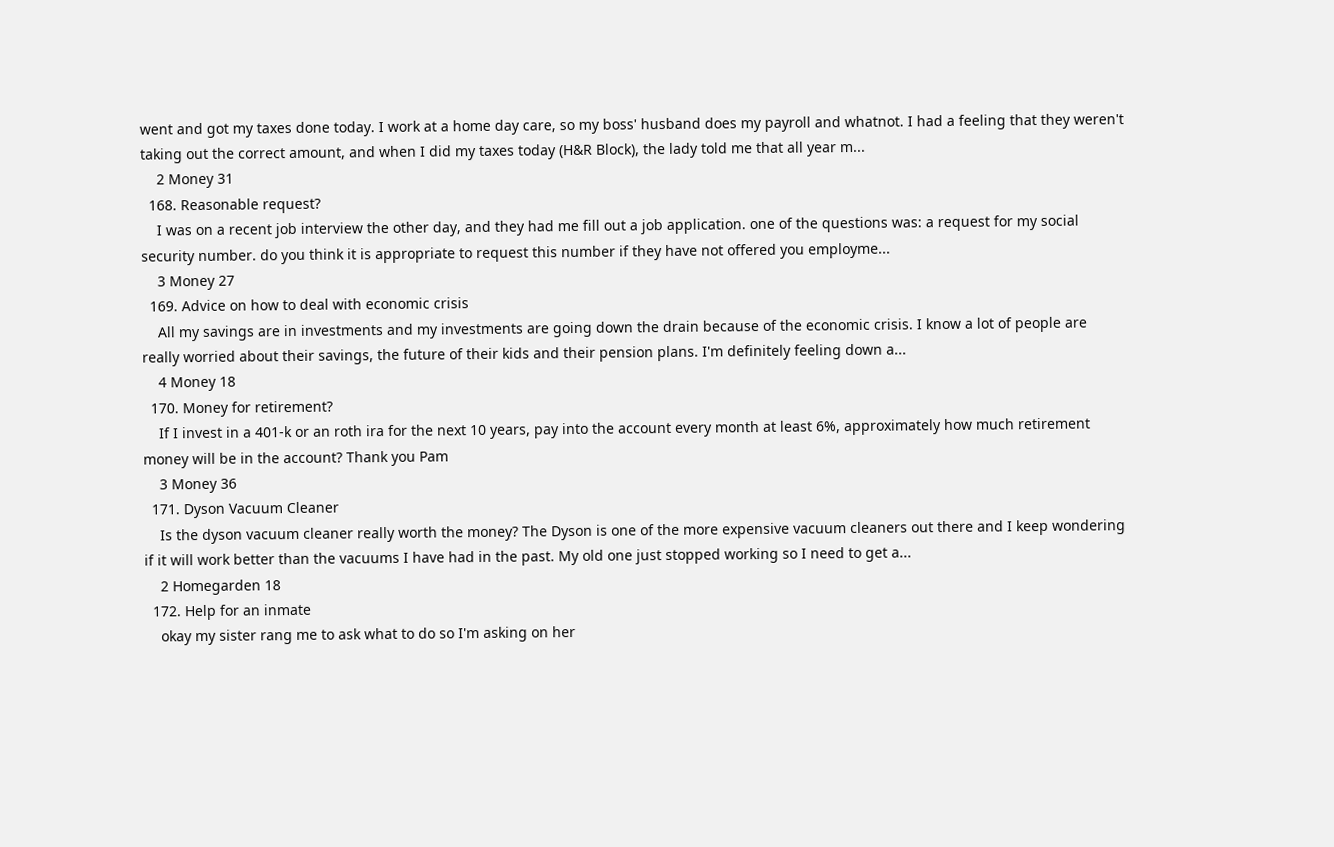went and got my taxes done today. I work at a home day care, so my boss' husband does my payroll and whatnot. I had a feeling that they weren't taking out the correct amount, and when I did my taxes today (H&R Block), the lady told me that all year m...
    2 Money 31
  168. Reasonable request?
    I was on a recent job interview the other day, and they had me fill out a job application. one of the questions was: a request for my social security number. do you think it is appropriate to request this number if they have not offered you employme...
    3 Money 27
  169. Advice on how to deal with economic crisis
    All my savings are in investments and my investments are going down the drain because of the economic crisis. I know a lot of people are really worried about their savings, the future of their kids and their pension plans. I'm definitely feeling down a...
    4 Money 18
  170. Money for retirement?
    If I invest in a 401-k or an roth ira for the next 10 years, pay into the account every month at least 6%, approximately how much retirement money will be in the account? Thank you Pam
    3 Money 36
  171. Dyson Vacuum Cleaner
    Is the dyson vacuum cleaner really worth the money? The Dyson is one of the more expensive vacuum cleaners out there and I keep wondering if it will work better than the vacuums I have had in the past. My old one just stopped working so I need to get a...
    2 Homegarden 18
  172. Help for an inmate
    okay my sister rang me to ask what to do so I'm asking on her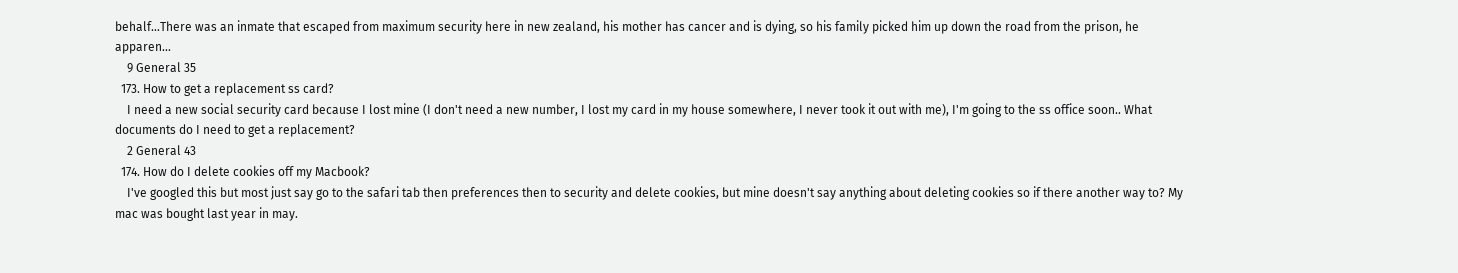behalf...There was an inmate that escaped from maximum security here in new zealand, his mother has cancer and is dying, so his family picked him up down the road from the prison, he apparen...
    9 General 35
  173. How to get a replacement ss card?
    I need a new social security card because I lost mine (I don't need a new number, I lost my card in my house somewhere, I never took it out with me), I'm going to the ss office soon.. What documents do I need to get a replacement?
    2 General 43
  174. How do I delete cookies off my Macbook?
    I've googled this but most just say go to the safari tab then preferences then to security and delete cookies, but mine doesn't say anything about deleting cookies so if there another way to? My mac was bought last year in may.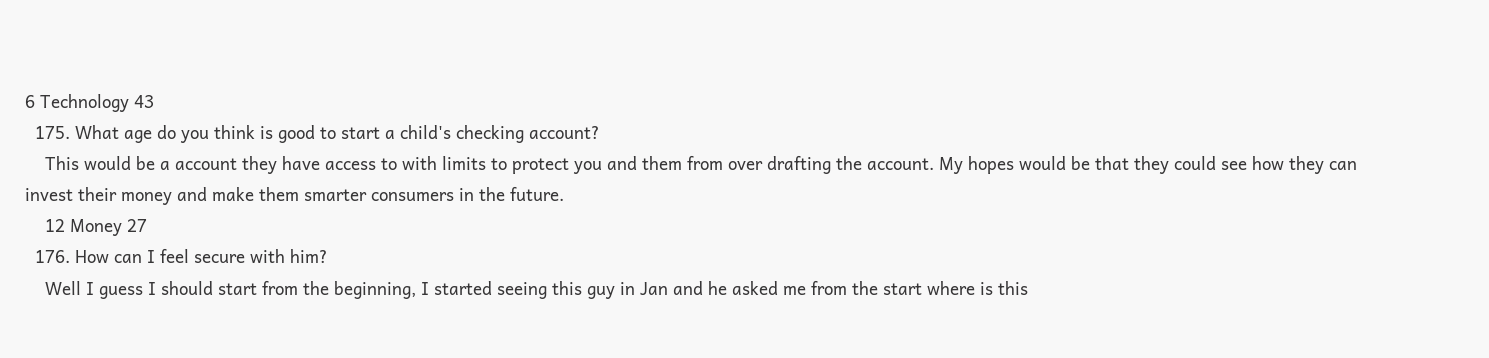6 Technology 43
  175. What age do you think is good to start a child's checking account?
    This would be a account they have access to with limits to protect you and them from over drafting the account. My hopes would be that they could see how they can invest their money and make them smarter consumers in the future.
    12 Money 27
  176. How can I feel secure with him?
    Well I guess I should start from the beginning, I started seeing this guy in Jan and he asked me from the start where is this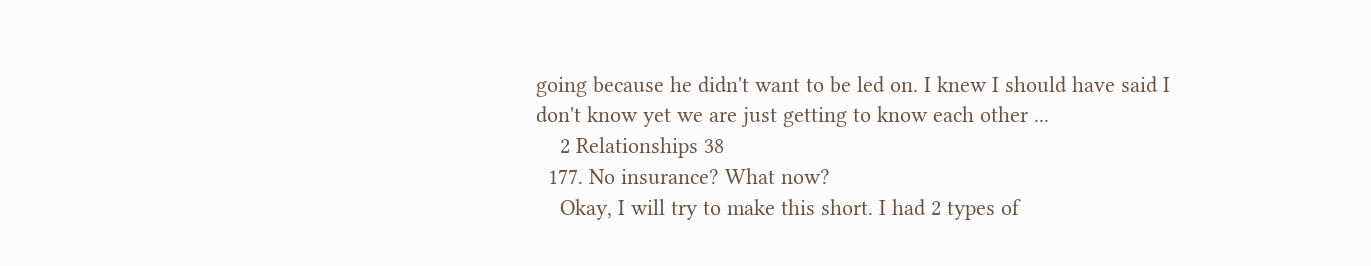going because he didn't want to be led on. I knew I should have said I don't know yet we are just getting to know each other ...
    2 Relationships 38
  177. No insurance? What now?
    Okay, I will try to make this short. I had 2 types of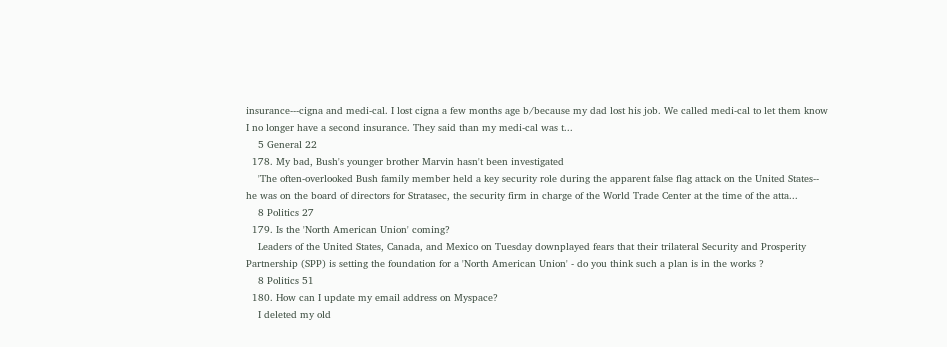insurance---cigna and medi-cal. I lost cigna a few months age b/because my dad lost his job. We called medi-cal to let them know I no longer have a second insurance. They said than my medi-cal was t...
    5 General 22
  178. My bad, Bush's younger brother Marvin hasn't been investigated
    'The often-overlooked Bush family member held a key security role during the apparent false flag attack on the United States-- he was on the board of directors for Stratasec, the security firm in charge of the World Trade Center at the time of the atta...
    8 Politics 27
  179. Is the 'North American Union' coming?
    Leaders of the United States, Canada, and Mexico on Tuesday downplayed fears that their trilateral Security and Prosperity Partnership (SPP) is setting the foundation for a 'North American Union' - do you think such a plan is in the works ?
    8 Politics 51
  180. How can I update my email address on Myspace?
    I deleted my old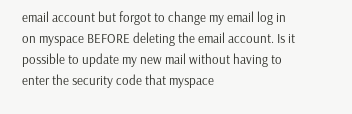email account but forgot to change my email log in on myspace BEFORE deleting the email account. Is it possible to update my new mail without having to enter the security code that myspace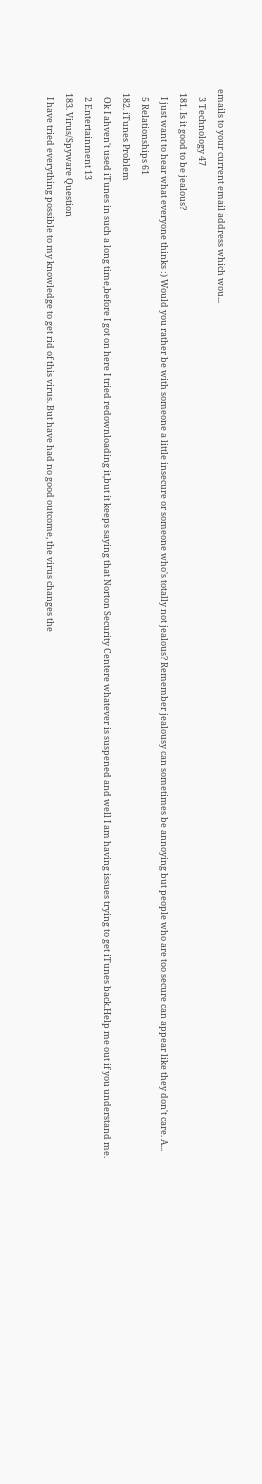emails to your current email address which wou...
    3 Technology 47
  181. Is it good to be jealous?
    I just want to hear what everyone thinks :) Would you rather be with someone a little insecure or someone who's totally not jealous? Remember jealousy can sometimes be annoying but people who are too secure can appear like they don't care. A...
    5 Relationships 61
  182. iTunes Problem
    Ok I ahven't used iTunes in such a long time,before I got on here I tried redownloading it,but it keeps saying that Norton Security Centere whatever is suspened and well I am having issues trying to get iTunes back.Help me out if you understand me.
    2 Entertainment 13
  183. Virus/Spyware Question
    I have tried everything possible to my knowledge to get rid of this virus. But have had no good outcome, the virus changes the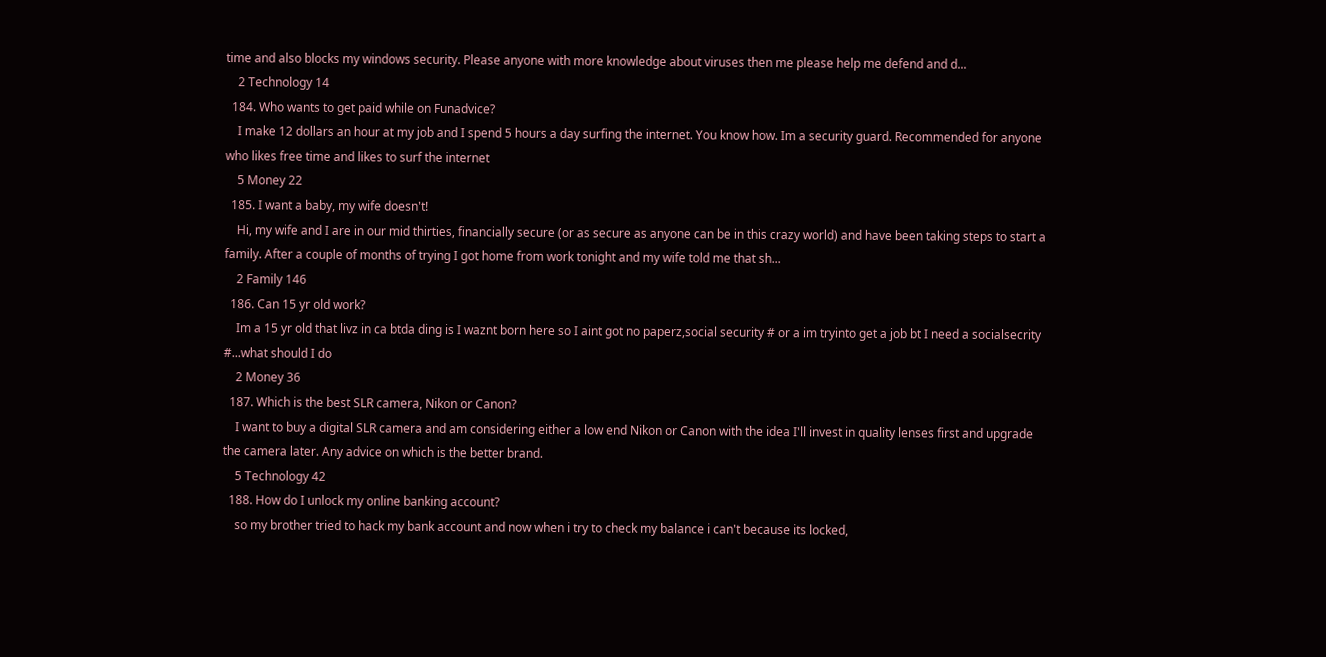time and also blocks my windows security. Please anyone with more knowledge about viruses then me please help me defend and d...
    2 Technology 14
  184. Who wants to get paid while on Funadvice?
    I make 12 dollars an hour at my job and I spend 5 hours a day surfing the internet. You know how. Im a security guard. Recommended for anyone who likes free time and likes to surf the internet
    5 Money 22
  185. I want a baby, my wife doesn't!
    Hi, my wife and I are in our mid thirties, financially secure (or as secure as anyone can be in this crazy world) and have been taking steps to start a family. After a couple of months of trying I got home from work tonight and my wife told me that sh...
    2 Family 146
  186. Can 15 yr old work?
    Im a 15 yr old that livz in ca btda ding is I waznt born here so I aint got no paperz,social security # or a im tryinto get a job bt I need a socialsecrity #...what should I do
    2 Money 36
  187. Which is the best SLR camera, Nikon or Canon?
    I want to buy a digital SLR camera and am considering either a low end Nikon or Canon with the idea I'll invest in quality lenses first and upgrade the camera later. Any advice on which is the better brand.
    5 Technology 42
  188. How do I unlock my online banking account?
    so my brother tried to hack my bank account and now when i try to check my balance i can't because its locked,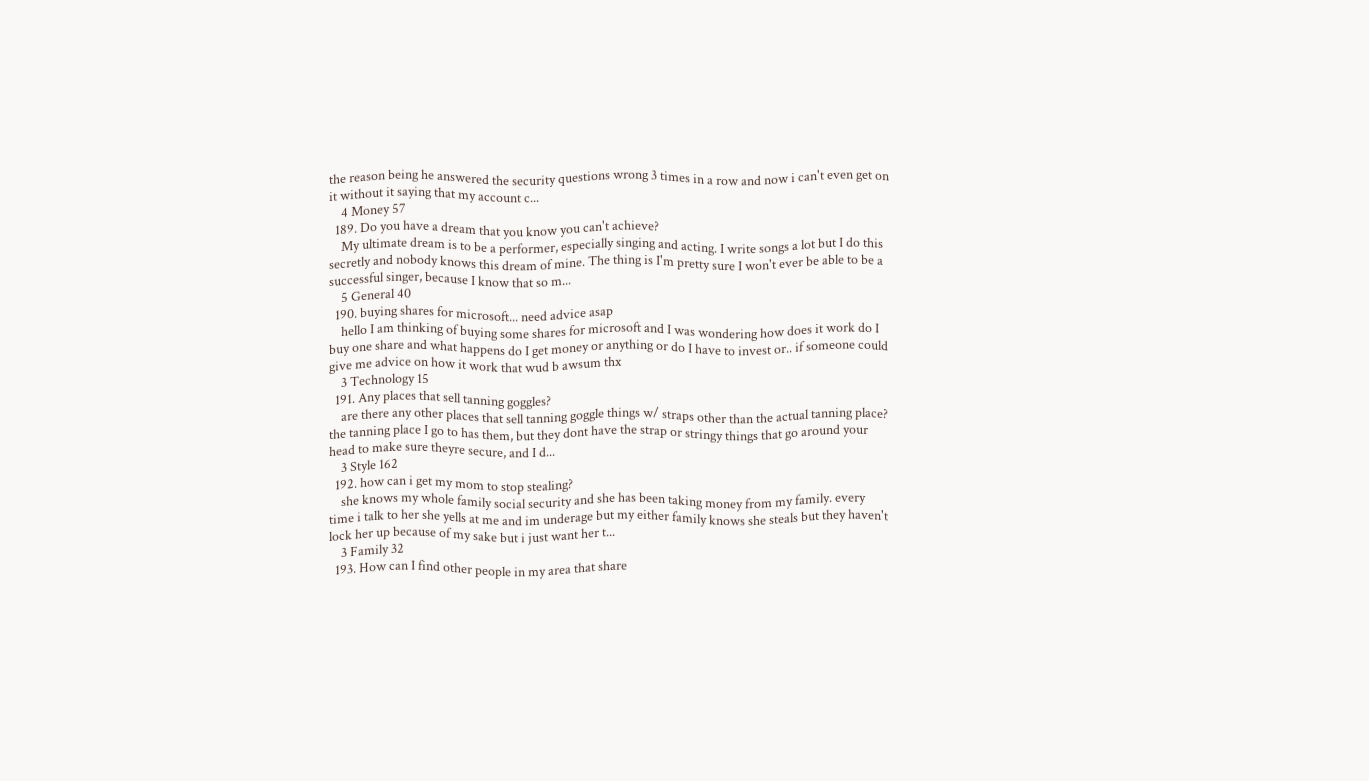the reason being he answered the security questions wrong 3 times in a row and now i can't even get on it without it saying that my account c...
    4 Money 57
  189. Do you have a dream that you know you can't achieve?
    My ultimate dream is to be a performer, especially singing and acting. I write songs a lot but I do this secretly and nobody knows this dream of mine. The thing is I'm pretty sure I won't ever be able to be a successful singer, because I know that so m...
    5 General 40
  190. buying shares for microsoft... need advice asap
    hello I am thinking of buying some shares for microsoft and I was wondering how does it work do I buy one share and what happens do I get money or anything or do I have to invest or.. if someone could give me advice on how it work that wud b awsum thx
    3 Technology 15
  191. Any places that sell tanning goggles?
    are there any other places that sell tanning goggle things w/ straps other than the actual tanning place? the tanning place I go to has them, but they dont have the strap or stringy things that go around your head to make sure theyre secure, and I d...
    3 Style 162
  192. how can i get my mom to stop stealing?
    she knows my whole family social security and she has been taking money from my family. every time i talk to her she yells at me and im underage but my either family knows she steals but they haven't lock her up because of my sake but i just want her t...
    3 Family 32
  193. How can I find other people in my area that share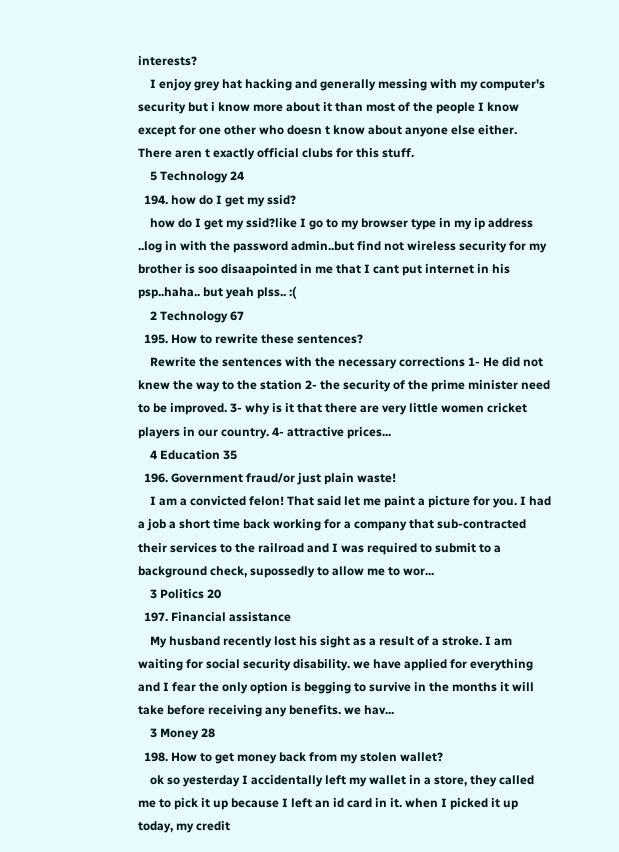interests?
    I enjoy grey hat hacking and generally messing with my computer's security but i know more about it than most of the people I know except for one other who doesn t know about anyone else either. There aren t exactly official clubs for this stuff.
    5 Technology 24
  194. how do I get my ssid?
    how do I get my ssid?like I go to my browser type in my ip address ..log in with the password admin..but find not wireless security for my brother is soo disaapointed in me that I cant put internet in his psp..haha.. but yeah plss.. :(
    2 Technology 67
  195. How to rewrite these sentences?
    Rewrite the sentences with the necessary corrections 1- He did not knew the way to the station 2- the security of the prime minister need to be improved. 3- why is it that there are very little women cricket players in our country. 4- attractive prices...
    4 Education 35
  196. Government fraud/or just plain waste!
    I am a convicted felon! That said let me paint a picture for you. I had a job a short time back working for a company that sub-contracted their services to the railroad and I was required to submit to a background check, supossedly to allow me to wor...
    3 Politics 20
  197. Financial assistance
    My husband recently lost his sight as a result of a stroke. I am waiting for social security disability. we have applied for everything and I fear the only option is begging to survive in the months it will take before receiving any benefits. we hav...
    3 Money 28
  198. How to get money back from my stolen wallet?
    ok so yesterday I accidentally left my wallet in a store, they called me to pick it up because I left an id card in it. when I picked it up today, my credit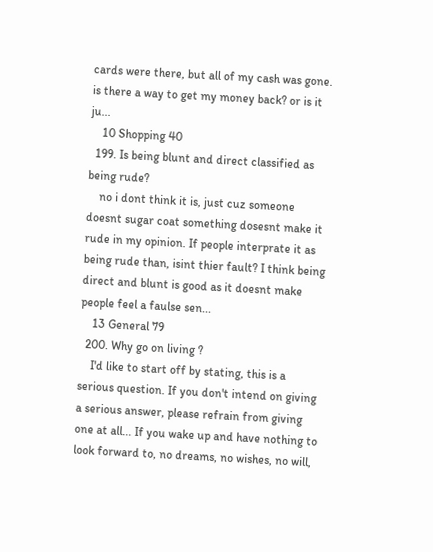cards were there, but all of my cash was gone. is there a way to get my money back? or is it ju...
    10 Shopping 40
  199. Is being blunt and direct classified as being rude?
    no i dont think it is, just cuz someone doesnt sugar coat something dosesnt make it rude in my opinion. If people interprate it as being rude than, isint thier fault? I think being direct and blunt is good as it doesnt make people feel a faulse sen...
    13 General 79
  200. Why go on living ?
    I'd like to start off by stating, this is a serious question. If you don't intend on giving a serious answer, please refrain from giving one at all... If you wake up and have nothing to look forward to, no dreams, no wishes, no will,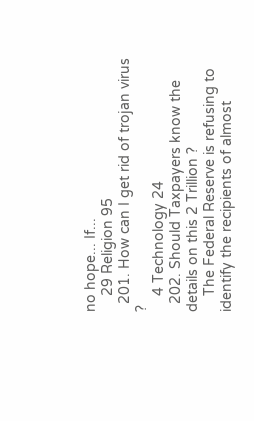no hope... If...
    29 Religion 95
  201. How can I get rid of trojan virus ?
    4 Technology 24
  202. Should Taxpayers know the details on this 2 Trillion ?
    The Federal Reserve is refusing to identify the recipients of almost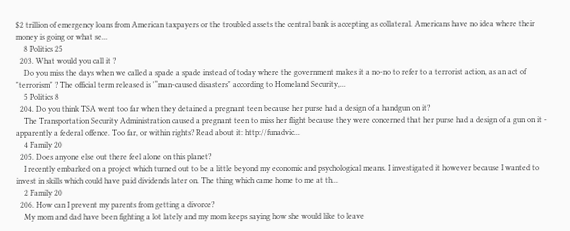$2 trillion of emergency loans from American taxpayers or the troubled assets the central bank is accepting as collateral. Americans have no idea where their money is going or what se...
    8 Politics 25
  203. What would you call it ?
    Do you miss the days when we called a spade a spade instead of today where the government makes it a no-no to refer to a terrorist action, as an act of "terrorism" ? The official term released is '“man-caused disasters" according to Homeland Security,...
    5 Politics 8
  204. Do you think TSA went too far when they detained a pregnant teen because her purse had a design of a handgun on it?
    The Transportation Security Administration caused a pregnant teen to miss her flight because they were concerned that her purse had a design of a gun on it - apparently a federal offence. Too far, or within rights? Read about it: http://funadvic...
    4 Family 20
  205. Does anyone else out there feel alone on this planet?
    I recently embarked on a project which turned out to be a little beyond my economic and psychological means. I investigated it however because I wanted to invest in skills which could have paid dividends later on. The thing which came home to me at th...
    2 Family 20
  206. How can I prevent my parents from getting a divorce?
    My mom and dad have been fighting a lot lately and my mom keeps saying how she would like to leave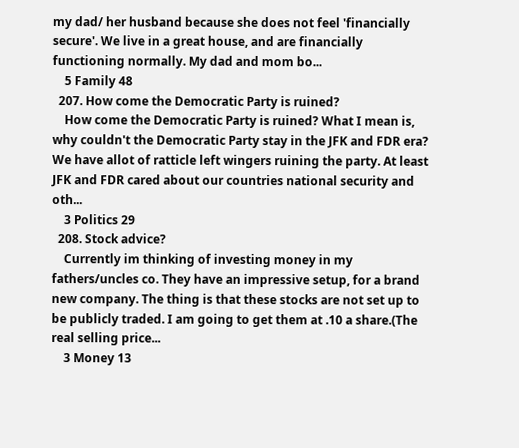my dad/ her husband because she does not feel 'financially secure'. We live in a great house, and are financially functioning normally. My dad and mom bo...
    5 Family 48
  207. How come the Democratic Party is ruined?
    How come the Democratic Party is ruined? What I mean is, why couldn't the Democratic Party stay in the JFK and FDR era? We have allot of ratticle left wingers ruining the party. At least JFK and FDR cared about our countries national security and oth...
    3 Politics 29
  208. Stock advice?
    Currently im thinking of investing money in my fathers/uncles co. They have an impressive setup, for a brand new company. The thing is that these stocks are not set up to be publicly traded. I am going to get them at .10 a share.(The real selling price...
    3 Money 13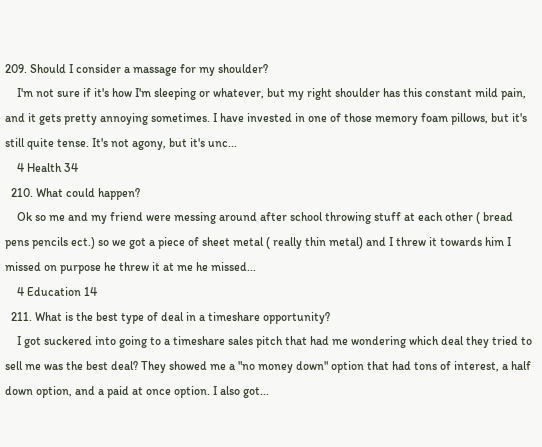209. Should I consider a massage for my shoulder?
    I'm not sure if it's how I'm sleeping or whatever, but my right shoulder has this constant mild pain, and it gets pretty annoying sometimes. I have invested in one of those memory foam pillows, but it's still quite tense. It's not agony, but it's unc...
    4 Health 34
  210. What could happen?
    Ok so me and my friend were messing around after school throwing stuff at each other ( bread pens pencils ect.) so we got a piece of sheet metal ( really thin metal) and I threw it towards him I missed on purpose he threw it at me he missed...
    4 Education 14
  211. What is the best type of deal in a timeshare opportunity?
    I got suckered into going to a timeshare sales pitch that had me wondering which deal they tried to sell me was the best deal? They showed me a "no money down" option that had tons of interest, a half down option, and a paid at once option. I also got...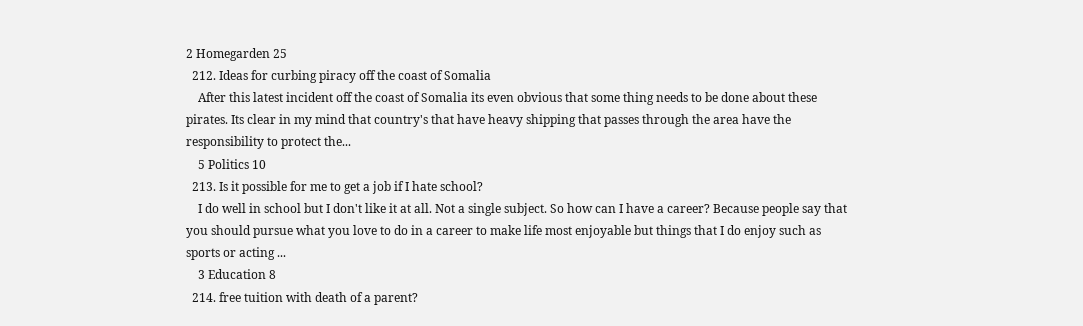2 Homegarden 25
  212. Ideas for curbing piracy off the coast of Somalia
    After this latest incident off the coast of Somalia its even obvious that some thing needs to be done about these pirates. Its clear in my mind that country's that have heavy shipping that passes through the area have the responsibility to protect the...
    5 Politics 10
  213. Is it possible for me to get a job if I hate school?
    I do well in school but I don't like it at all. Not a single subject. So how can I have a career? Because people say that you should pursue what you love to do in a career to make life most enjoyable but things that I do enjoy such as sports or acting ...
    3 Education 8
  214. free tuition with death of a parent?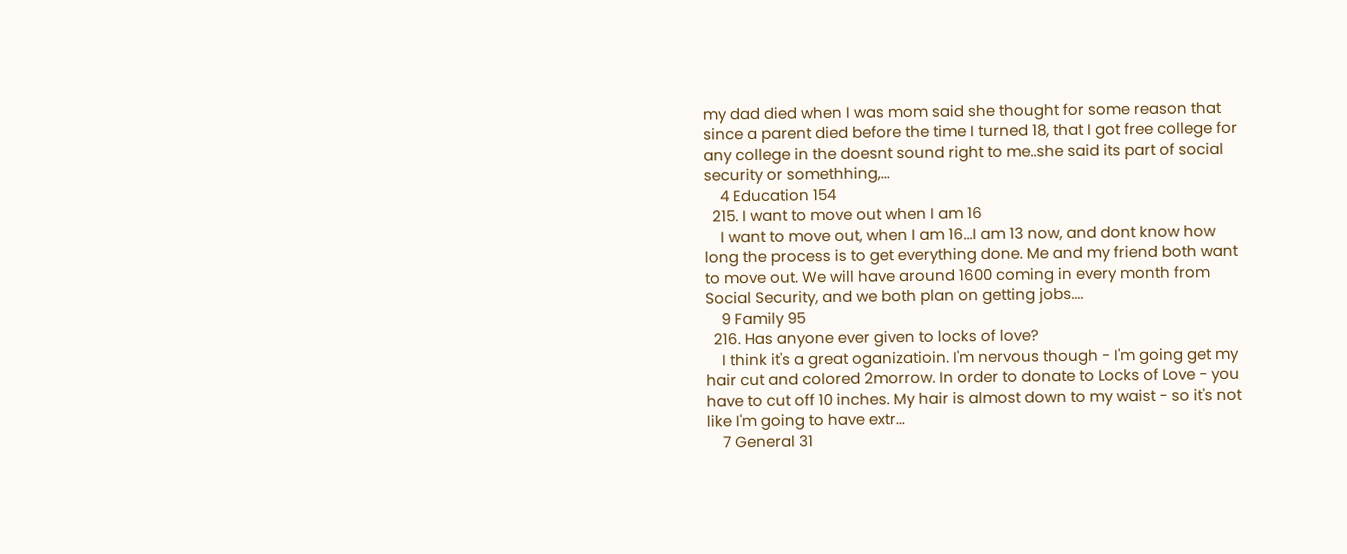my dad died when I was mom said she thought for some reason that since a parent died before the time I turned 18, that I got free college for any college in the doesnt sound right to me..she said its part of social security or somethhing,...
    4 Education 154
  215. I want to move out when I am 16
    I want to move out, when I am 16...I am 13 now, and dont know how long the process is to get everything done. Me and my friend both want to move out. We will have around 1600 coming in every month from Social Security, and we both plan on getting jobs....
    9 Family 95
  216. Has anyone ever given to locks of love?
    I think it's a great oganizatioin. I'm nervous though - I'm going get my hair cut and colored 2morrow. In order to donate to Locks of Love - you have to cut off 10 inches. My hair is almost down to my waist - so it's not like I'm going to have extr...
    7 General 31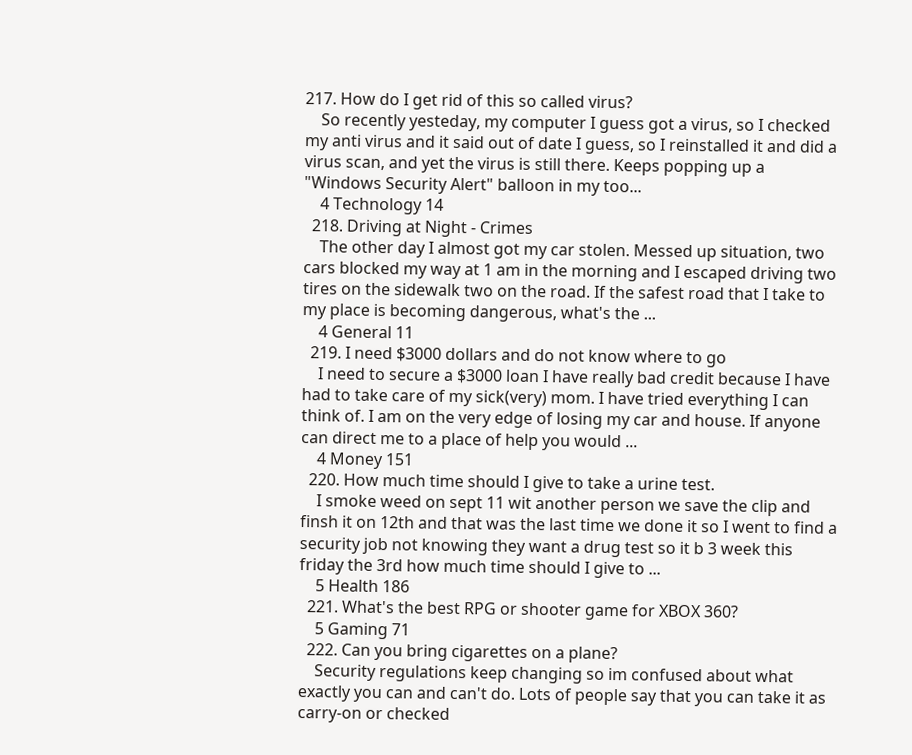217. How do I get rid of this so called virus?
    So recently yesteday, my computer I guess got a virus, so I checked my anti virus and it said out of date I guess, so I reinstalled it and did a virus scan, and yet the virus is still there. Keeps popping up a "Windows Security Alert" balloon in my too...
    4 Technology 14
  218. Driving at Night - Crimes
    The other day I almost got my car stolen. Messed up situation, two cars blocked my way at 1 am in the morning and I escaped driving two tires on the sidewalk two on the road. If the safest road that I take to my place is becoming dangerous, what's the ...
    4 General 11
  219. I need $3000 dollars and do not know where to go
    I need to secure a $3000 loan I have really bad credit because I have had to take care of my sick(very) mom. I have tried everything I can think of. I am on the very edge of losing my car and house. If anyone can direct me to a place of help you would ...
    4 Money 151
  220. How much time should I give to take a urine test.
    I smoke weed on sept 11 wit another person we save the clip and finsh it on 12th and that was the last time we done it so I went to find a security job not knowing they want a drug test so it b 3 week this friday the 3rd how much time should I give to ...
    5 Health 186
  221. What's the best RPG or shooter game for XBOX 360?
    5 Gaming 71
  222. Can you bring cigarettes on a plane?
    Security regulations keep changing so im confused about what exactly you can and can't do. Lots of people say that you can take it as carry-on or checked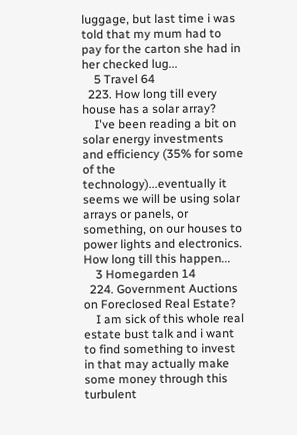luggage, but last time i was told that my mum had to pay for the carton she had in her checked lug...
    5 Travel 64
  223. How long till every house has a solar array?
    I've been reading a bit on solar energy investments and efficiency (35% for some of the technology)...eventually it seems we will be using solar arrays or panels, or something, on our houses to power lights and electronics. How long till this happen...
    3 Homegarden 14
  224. Government Auctions on Foreclosed Real Estate?
    I am sick of this whole real estate bust talk and i want to find something to invest in that may actually make some money through this turbulent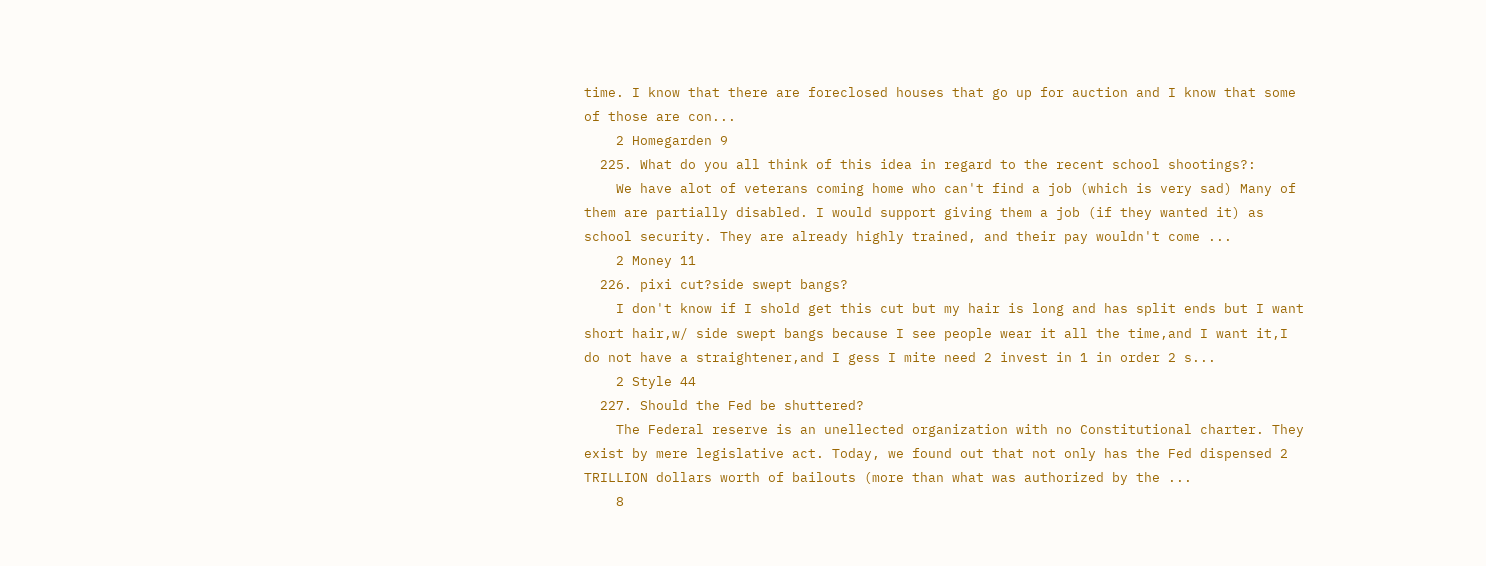time. I know that there are foreclosed houses that go up for auction and I know that some of those are con...
    2 Homegarden 9
  225. What do you all think of this idea in regard to the recent school shootings?:
    We have alot of veterans coming home who can't find a job (which is very sad) Many of them are partially disabled. I would support giving them a job (if they wanted it) as school security. They are already highly trained, and their pay wouldn't come ...
    2 Money 11
  226. pixi cut?side swept bangs?
    I don't know if I shold get this cut but my hair is long and has split ends but I want short hair,w/ side swept bangs because I see people wear it all the time,and I want it,I do not have a straightener,and I gess I mite need 2 invest in 1 in order 2 s...
    2 Style 44
  227. Should the Fed be shuttered?
    The Federal reserve is an unellected organization with no Constitutional charter. They exist by mere legislative act. Today, we found out that not only has the Fed dispensed 2 TRILLION dollars worth of bailouts (more than what was authorized by the ...
    8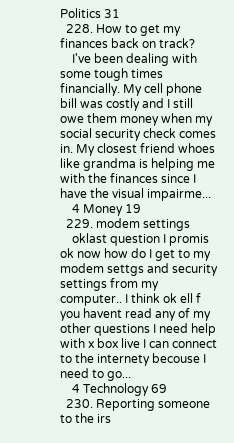Politics 31
  228. How to get my finances back on track?
    I've been dealing with some tough times financially. My cell phone bill was costly and I still owe them money when my social security check comes in. My closest friend whoes like grandma is helping me with the finances since I have the visual impairme...
    4 Money 19
  229. modem settings
    oklast question I promis ok now how do I get to my modem settgs and security settings from my computer.. I think ok ell f you havent read any of my other questions I need help with x box live I can connect to the internety becouse I need to go...
    4 Technology 69
  230. Reporting someone to the irs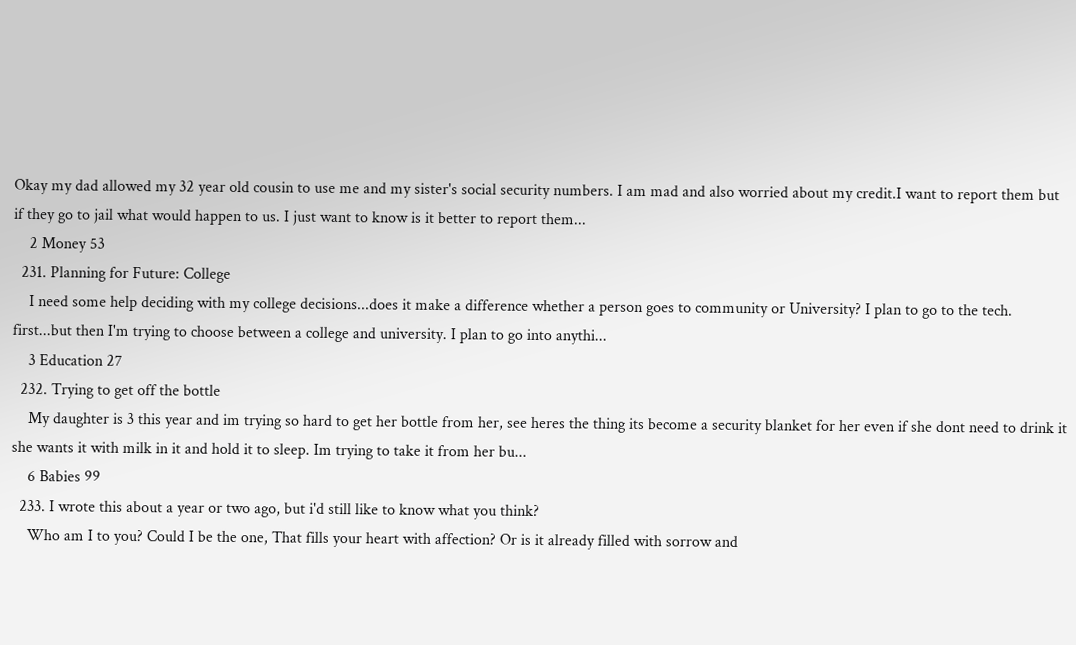Okay my dad allowed my 32 year old cousin to use me and my sister's social security numbers. I am mad and also worried about my credit.I want to report them but if they go to jail what would happen to us. I just want to know is it better to report them...
    2 Money 53
  231. Planning for Future: College
    I need some help deciding with my college decisions...does it make a difference whether a person goes to community or University? I plan to go to the tech. first...but then I'm trying to choose between a college and university. I plan to go into anythi...
    3 Education 27
  232. Trying to get off the bottle
    My daughter is 3 this year and im trying so hard to get her bottle from her, see heres the thing its become a security blanket for her even if she dont need to drink it she wants it with milk in it and hold it to sleep. Im trying to take it from her bu...
    6 Babies 99
  233. I wrote this about a year or two ago, but i'd still like to know what you think?
    Who am I to you? Could I be the one, That fills your heart with affection? Or is it already filled with sorrow and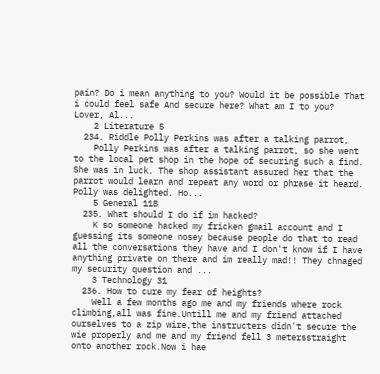pain? Do i mean anything to you? Would it be possible That i could feel safe And secure here? What am I to you? Lover, Al...
    2 Literature 5
  234. Riddle Polly Perkins was after a talking parrot,
    Polly Perkins was after a talking parrot, so she went to the local pet shop in the hope of securing such a find. She was in luck. The shop assistant assured her that the parrot would learn and repeat any word or phrase it heard. Polly was delighted. Ho...
    5 General 118
  235. What should I do if im hacked?
    K so someone hacked my fricken gmail account and I guessing its someone nosey because people do that to read all the conversations they have and I don't know if I have anything private on there and im really mad!! They chnaged my security question and ...
    3 Technology 31
  236. How to cure my fear of heights?
    Well a few months ago me and my friends where rock climbing,all was fine.Untill me and my friend attached ourselves to a zip wire,the instructers didn't secure the wie properly and me and my friend fell 3 metersstraight onto another rock.Now i hae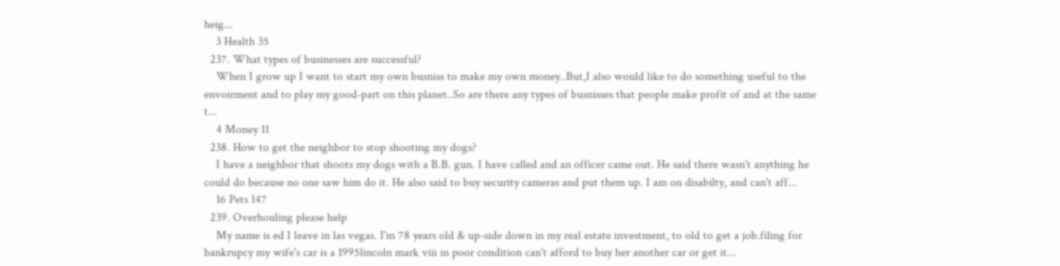heig...
    3 Health 35
  237. What types of businesses are successful?
    When I grow up I want to start my own busniss to make my own money..But,I also would like to do something useful to the envoirment and to play my good-part on this planet..So are there any types of busnisses that people make profit of and at the same t...
    4 Money 11
  238. How to get the neighbor to stop shooting my dogs?
    I have a neighbor that shoots my dogs with a B.B. gun. I have called and an officer came out. He said there wasn't anything he could do because no one saw him do it. He also said to buy security cameras and put them up. I am on disabilty, and can't aff...
    16 Pets 147
  239. Overhouling please help
    My name is ed I leave in las vegas. I'm 78 years old & up-side down in my real estate investment, to old to get a job.filing for bankrupcy my wife's car is a 1995lincoln mark viii in poor condition can't afford to buy her another car or get it...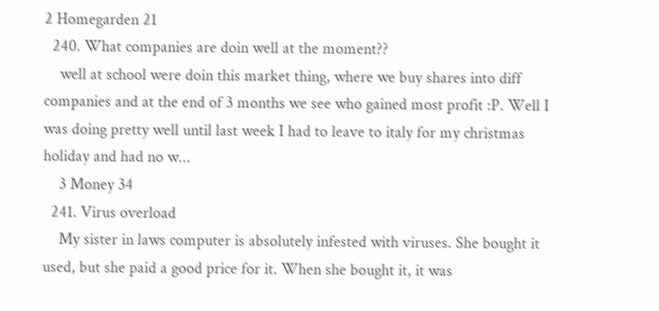2 Homegarden 21
  240. What companies are doin well at the moment??
    well at school were doin this market thing, where we buy shares into diff companies and at the end of 3 months we see who gained most profit :P. Well I was doing pretty well until last week I had to leave to italy for my christmas holiday and had no w...
    3 Money 34
  241. Virus overload
    My sister in laws computer is absolutely infested with viruses. She bought it used, but she paid a good price for it. When she bought it, it was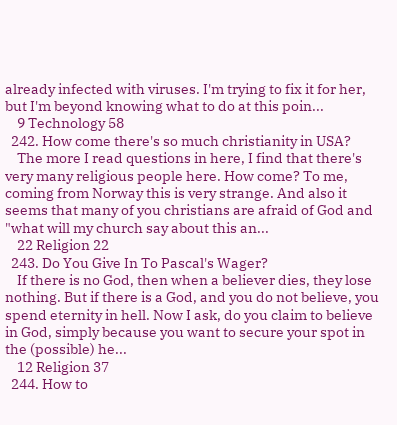already infected with viruses. I'm trying to fix it for her, but I'm beyond knowing what to do at this poin...
    9 Technology 58
  242. How come there's so much christianity in USA?
    The more I read questions in here, I find that there's very many religious people here. How come? To me, coming from Norway this is very strange. And also it seems that many of you christians are afraid of God and "what will my church say about this an...
    22 Religion 22
  243. Do You Give In To Pascal's Wager?
    If there is no God, then when a believer dies, they lose nothing. But if there is a God, and you do not believe, you spend eternity in hell. Now I ask, do you claim to believe in God, simply because you want to secure your spot in the (possible) he...
    12 Religion 37
  244. How to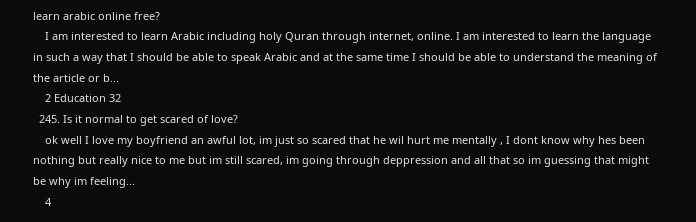learn arabic online free?
    I am interested to learn Arabic including holy Quran through internet, online. I am interested to learn the language in such a way that I should be able to speak Arabic and at the same time I should be able to understand the meaning of the article or b...
    2 Education 32
  245. Is it normal to get scared of love?
    ok well I love my boyfriend an awful lot, im just so scared that he wil hurt me mentally , I dont know why hes been nothing but really nice to me but im still scared, im going through deppression and all that so im guessing that might be why im feeling...
    4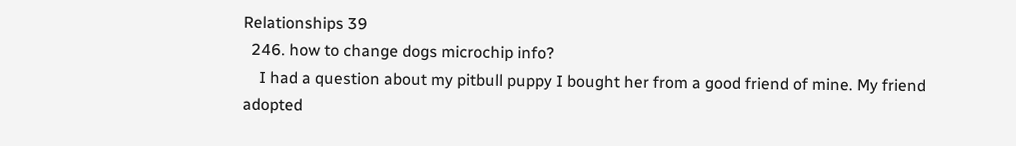Relationships 39
  246. how to change dogs microchip info?
    I had a question about my pitbull puppy I bought her from a good friend of mine. My friend adopted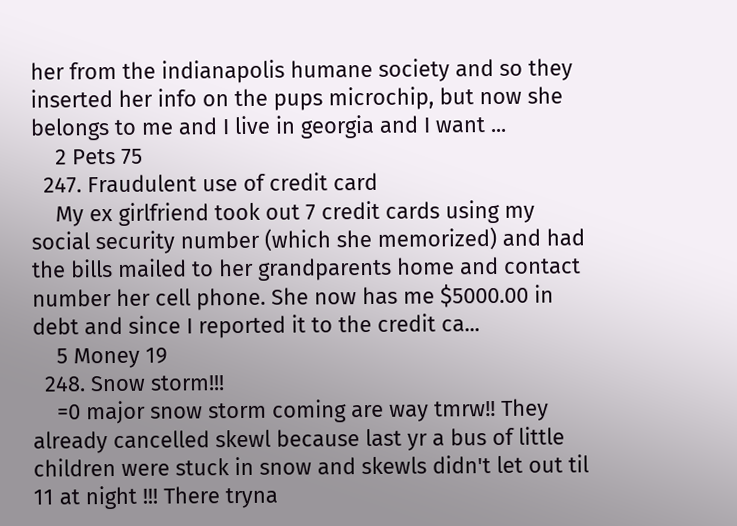her from the indianapolis humane society and so they inserted her info on the pups microchip, but now she belongs to me and I live in georgia and I want ...
    2 Pets 75
  247. Fraudulent use of credit card
    My ex girlfriend took out 7 credit cards using my social security number (which she memorized) and had the bills mailed to her grandparents home and contact number her cell phone. She now has me $5000.00 in debt and since I reported it to the credit ca...
    5 Money 19
  248. Snow storm!!!
    =0 major snow storm coming are way tmrw!! They already cancelled skewl because last yr a bus of little children were stuck in snow and skewls didn't let out til 11 at night !!! There tryna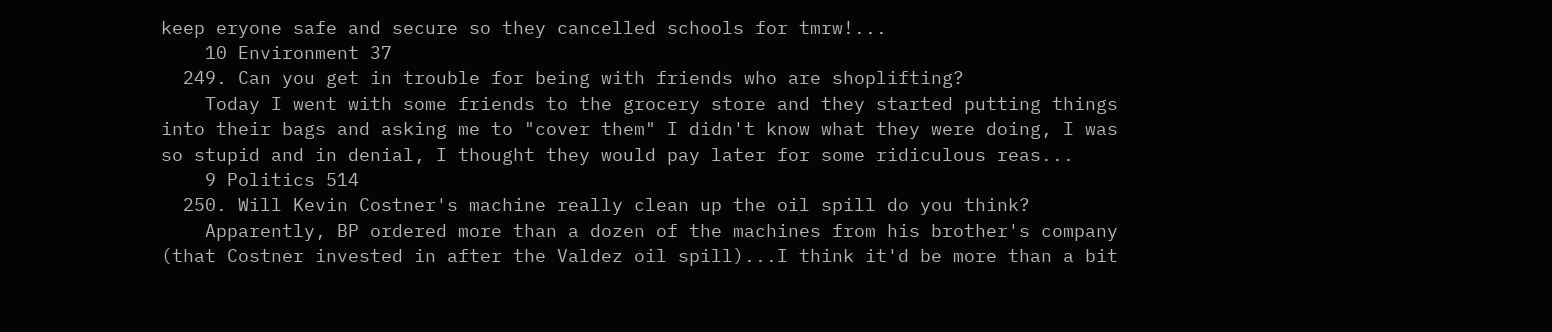keep eryone safe and secure so they cancelled schools for tmrw!...
    10 Environment 37
  249. Can you get in trouble for being with friends who are shoplifting?
    Today I went with some friends to the grocery store and they started putting things into their bags and asking me to "cover them" I didn't know what they were doing, I was so stupid and in denial, I thought they would pay later for some ridiculous reas...
    9 Politics 514
  250. Will Kevin Costner's machine really clean up the oil spill do you think?
    Apparently, BP ordered more than a dozen of the machines from his brother's company (that Costner invested in after the Valdez oil spill)...I think it'd be more than a bit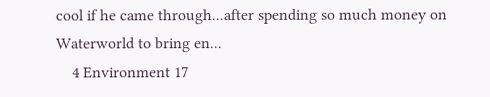cool if he came through...after spending so much money on Waterworld to bring en...
    4 Environment 17